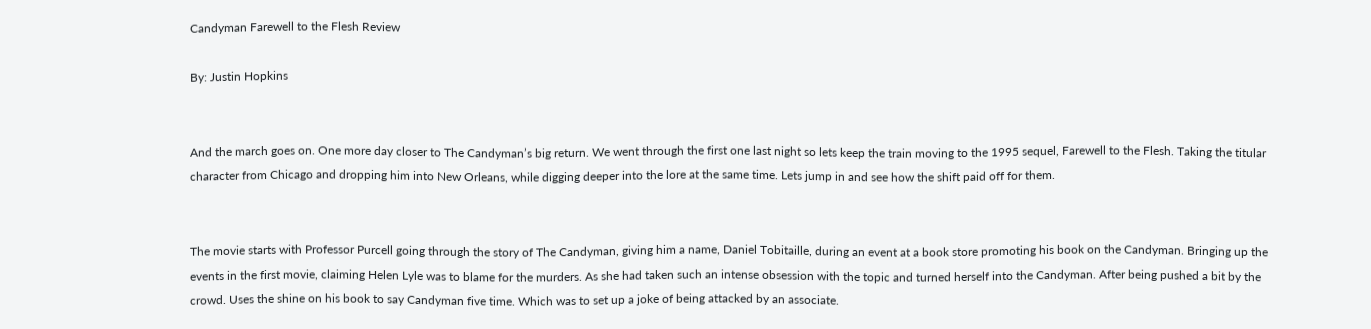Candyman Farewell to the Flesh Review

By: Justin Hopkins


And the march goes on. One more day closer to The Candyman’s big return. We went through the first one last night so lets keep the train moving to the 1995 sequel, Farewell to the Flesh. Taking the titular character from Chicago and dropping him into New Orleans, while digging deeper into the lore at the same time. Lets jump in and see how the shift paid off for them.


The movie starts with Professor Purcell going through the story of The Candyman, giving him a name, Daniel Tobitaille, during an event at a book store promoting his book on the Candyman. Bringing up the events in the first movie, claiming Helen Lyle was to blame for the murders. As she had taken such an intense obsession with the topic and turned herself into the Candyman. After being pushed a bit by the crowd. Uses the shine on his book to say Candyman five time. Which was to set up a joke of being attacked by an associate.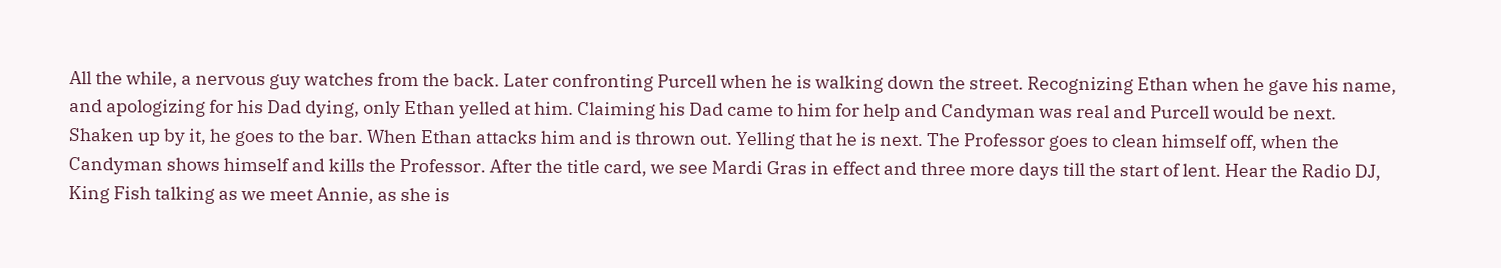All the while, a nervous guy watches from the back. Later confronting Purcell when he is walking down the street. Recognizing Ethan when he gave his name, and apologizing for his Dad dying, only Ethan yelled at him. Claiming his Dad came to him for help and Candyman was real and Purcell would be next. Shaken up by it, he goes to the bar. When Ethan attacks him and is thrown out. Yelling that he is next. The Professor goes to clean himself off, when the Candyman shows himself and kills the Professor. After the title card, we see Mardi Gras in effect and three more days till the start of lent. Hear the Radio DJ, King Fish talking as we meet Annie, as she is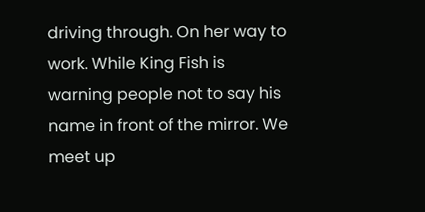driving through. On her way to work. While King Fish is warning people not to say his name in front of the mirror. We meet up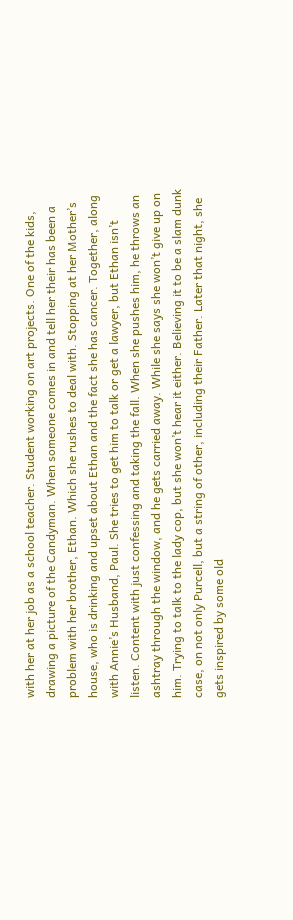with her at her job as a school teacher. Student working on art projects. One of the kids, drawing a picture of the Candyman. When someone comes in and tell her their has been a problem with her brother, Ethan. Which she rushes to deal with. Stopping at her Mother’s house, who is drinking and upset about Ethan and the fact she has cancer. Together, along with Annie’s Husband, Paul. She tries to get him to talk or get a lawyer, but Ethan isn’t listen. Content with just confessing and taking the fall. When she pushes him, he throws an ashtray through the window, and he gets carried away. While she says she won’t give up on him. Trying to talk to the lady cop, but she won’t hear it either. Believing it to be a slam dunk case, on not only Purcell, but a string of other, including their Father. Later that night, she gets inspired by some old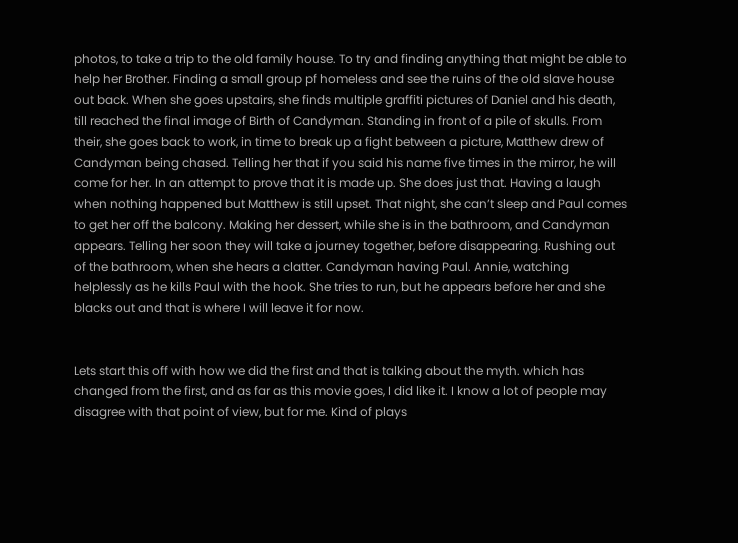photos, to take a trip to the old family house. To try and finding anything that might be able to help her Brother. Finding a small group pf homeless and see the ruins of the old slave house out back. When she goes upstairs, she finds multiple graffiti pictures of Daniel and his death, till reached the final image of Birth of Candyman. Standing in front of a pile of skulls. From their, she goes back to work, in time to break up a fight between a picture, Matthew drew of Candyman being chased. Telling her that if you said his name five times in the mirror, he will come for her. In an attempt to prove that it is made up. She does just that. Having a laugh when nothing happened but Matthew is still upset. That night, she can’t sleep and Paul comes to get her off the balcony. Making her dessert, while she is in the bathroom, and Candyman appears. Telling her soon they will take a journey together, before disappearing. Rushing out of the bathroom, when she hears a clatter. Candyman having Paul. Annie, watching helplessly as he kills Paul with the hook. She tries to run, but he appears before her and she blacks out and that is where I will leave it for now.


Lets start this off with how we did the first and that is talking about the myth. which has changed from the first, and as far as this movie goes, I did like it. I know a lot of people may disagree with that point of view, but for me. Kind of plays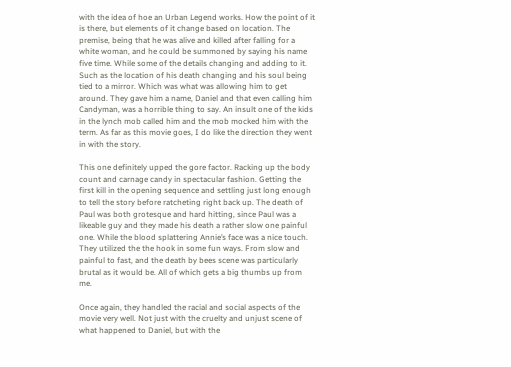with the idea of hoe an Urban Legend works. How the point of it is there, but elements of it change based on location. The premise, being that he was alive and killed after falling for a white woman, and he could be summoned by saying his name five time. While some of the details changing and adding to it. Such as the location of his death changing and his soul being tied to a mirror. Which was what was allowing him to get around. They gave him a name, Daniel and that even calling him Candyman, was a horrible thing to say. An insult one of the kids in the lynch mob called him and the mob mocked him with the term. As far as this movie goes, I do like the direction they went in with the story.

This one definitely upped the gore factor. Racking up the body count and carnage candy in spectacular fashion. Getting the first kill in the opening sequence and settling just long enough to tell the story before ratcheting right back up. The death of Paul was both grotesque and hard hitting, since Paul was a likeable guy and they made his death a rather slow one painful one. While the blood splattering Annie’s face was a nice touch. They utilized the the hook in some fun ways. From slow and painful to fast, and the death by bees scene was particularly brutal as it would be. All of which gets a big thumbs up from me.

Once again, they handled the racial and social aspects of the movie very well. Not just with the cruelty and unjust scene of what happened to Daniel, but with the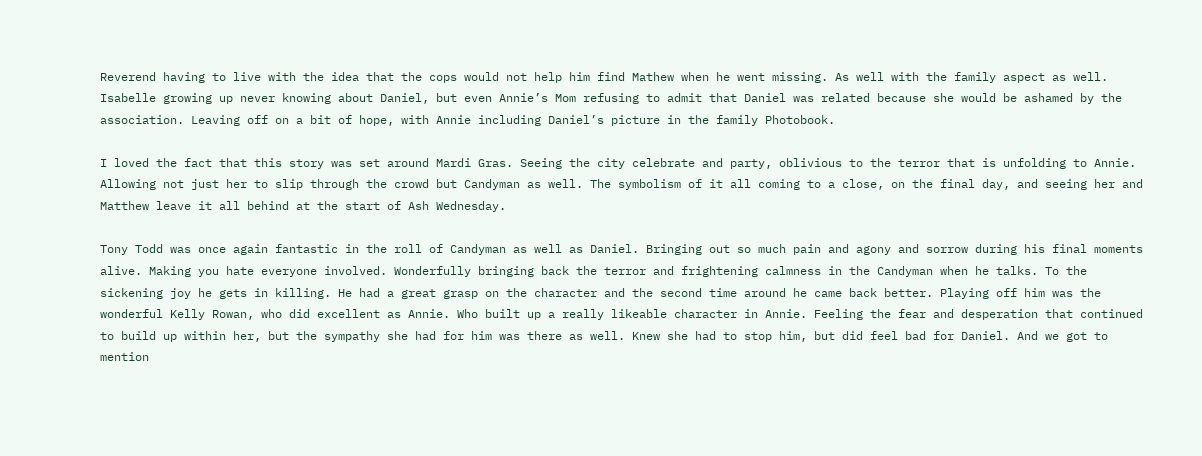Reverend having to live with the idea that the cops would not help him find Mathew when he went missing. As well with the family aspect as well. Isabelle growing up never knowing about Daniel, but even Annie’s Mom refusing to admit that Daniel was related because she would be ashamed by the association. Leaving off on a bit of hope, with Annie including Daniel’s picture in the family Photobook.

I loved the fact that this story was set around Mardi Gras. Seeing the city celebrate and party, oblivious to the terror that is unfolding to Annie. Allowing not just her to slip through the crowd but Candyman as well. The symbolism of it all coming to a close, on the final day, and seeing her and Matthew leave it all behind at the start of Ash Wednesday.

Tony Todd was once again fantastic in the roll of Candyman as well as Daniel. Bringing out so much pain and agony and sorrow during his final moments alive. Making you hate everyone involved. Wonderfully bringing back the terror and frightening calmness in the Candyman when he talks. To the sickening joy he gets in killing. He had a great grasp on the character and the second time around he came back better. Playing off him was the wonderful Kelly Rowan, who did excellent as Annie. Who built up a really likeable character in Annie. Feeling the fear and desperation that continued to build up within her, but the sympathy she had for him was there as well. Knew she had to stop him, but did feel bad for Daniel. And we got to mention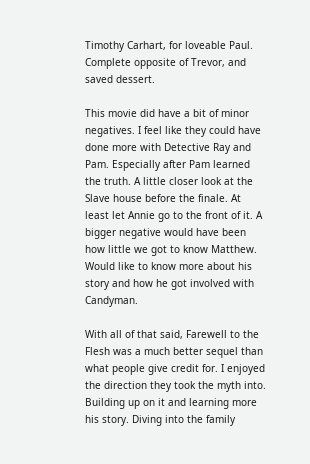Timothy Carhart, for loveable Paul. Complete opposite of Trevor, and saved dessert.

This movie did have a bit of minor negatives. I feel like they could have done more with Detective Ray and Pam. Especially after Pam learned the truth. A little closer look at the Slave house before the finale. At least let Annie go to the front of it. A bigger negative would have been how little we got to know Matthew. Would like to know more about his story and how he got involved with Candyman.

With all of that said, Farewell to the Flesh was a much better sequel than what people give credit for. I enjoyed the direction they took the myth into. Building up on it and learning more his story. Diving into the family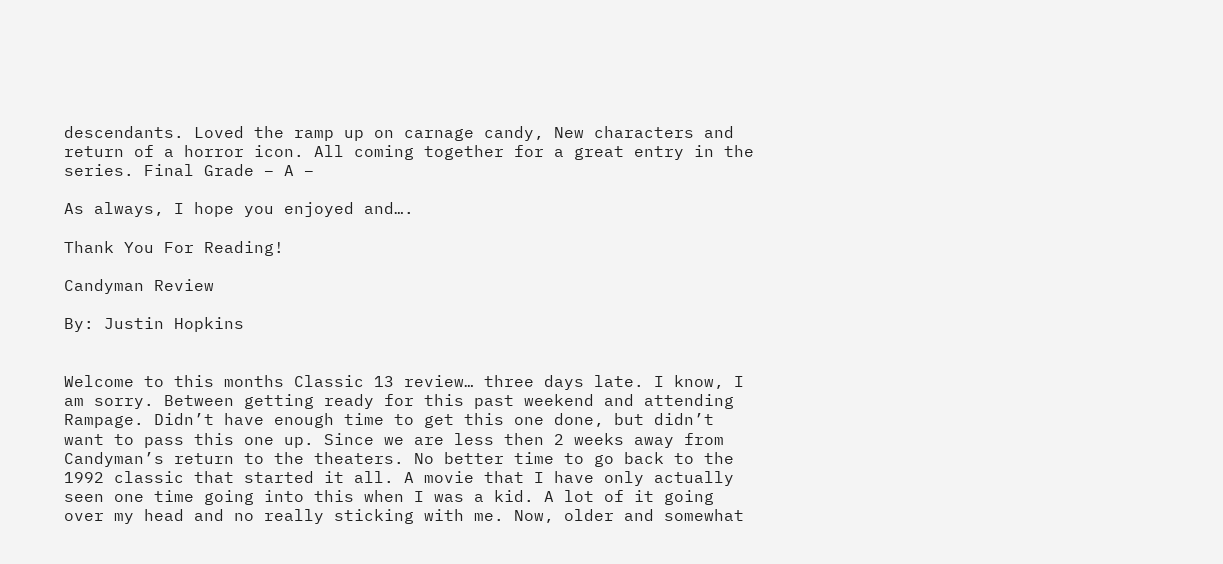descendants. Loved the ramp up on carnage candy, New characters and return of a horror icon. All coming together for a great entry in the series. Final Grade – A –

As always, I hope you enjoyed and….

Thank You For Reading!

Candyman Review

By: Justin Hopkins


Welcome to this months Classic 13 review… three days late. I know, I am sorry. Between getting ready for this past weekend and attending Rampage. Didn’t have enough time to get this one done, but didn’t want to pass this one up. Since we are less then 2 weeks away from Candyman’s return to the theaters. No better time to go back to the 1992 classic that started it all. A movie that I have only actually seen one time going into this when I was a kid. A lot of it going over my head and no really sticking with me. Now, older and somewhat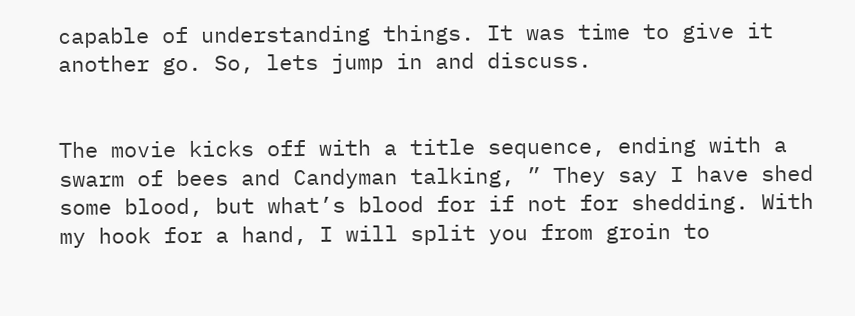capable of understanding things. It was time to give it another go. So, lets jump in and discuss.


The movie kicks off with a title sequence, ending with a swarm of bees and Candyman talking, ” They say I have shed some blood, but what’s blood for if not for shedding. With my hook for a hand, I will split you from groin to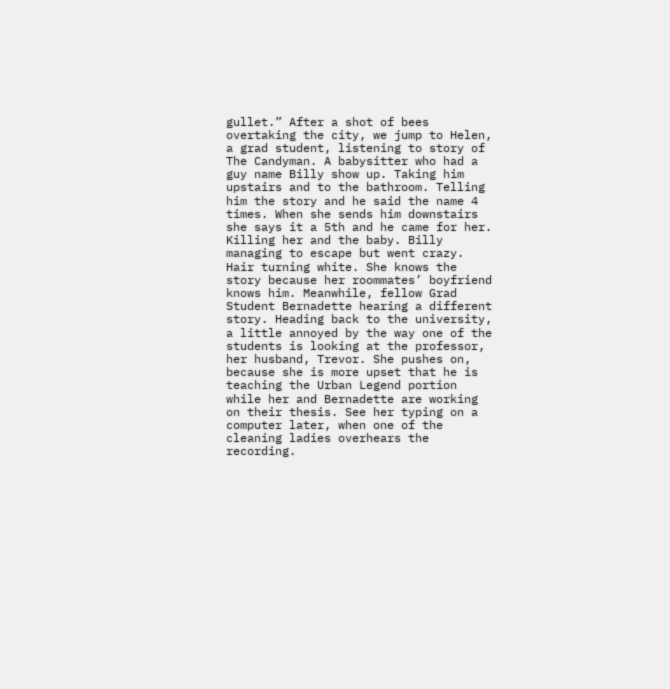gullet.” After a shot of bees overtaking the city, we jump to Helen, a grad student, listening to story of The Candyman. A babysitter who had a guy name Billy show up. Taking him upstairs and to the bathroom. Telling him the story and he said the name 4 times. When she sends him downstairs she says it a 5th and he came for her. Killing her and the baby. Billy managing to escape but went crazy. Hair turning white. She knows the story because her roommates’ boyfriend knows him. Meanwhile, fellow Grad Student Bernadette hearing a different story. Heading back to the university, a little annoyed by the way one of the students is looking at the professor, her husband, Trevor. She pushes on, because she is more upset that he is teaching the Urban Legend portion while her and Bernadette are working on their thesis. See her typing on a computer later, when one of the cleaning ladies overhears the recording.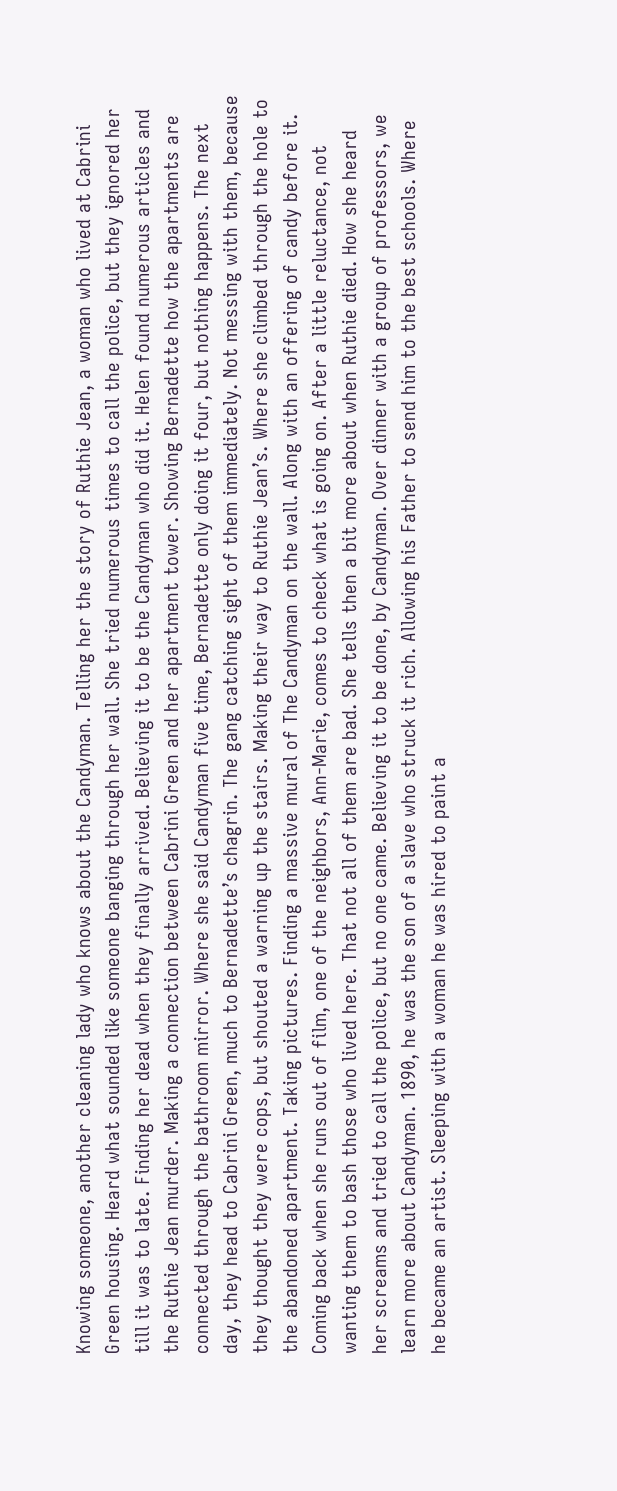Knowing someone, another cleaning lady who knows about the Candyman. Telling her the story of Ruthie Jean, a woman who lived at Cabrini Green housing. Heard what sounded like someone banging through her wall. She tried numerous times to call the police, but they ignored her till it was to late. Finding her dead when they finally arrived. Believing it to be the Candyman who did it. Helen found numerous articles and the Ruthie Jean murder. Making a connection between Cabrini Green and her apartment tower. Showing Bernadette how the apartments are connected through the bathroom mirror. Where she said Candyman five time, Bernadette only doing it four, but nothing happens. The next day, they head to Cabrini Green, much to Bernadette’s chagrin. The gang catching sight of them immediately. Not messing with them, because they thought they were cops, but shouted a warning up the stairs. Making their way to Ruthie Jean’s. Where she climbed through the hole to the abandoned apartment. Taking pictures. Finding a massive mural of The Candyman on the wall. Along with an offering of candy before it. Coming back when she runs out of film, one of the neighbors, Ann-Marie, comes to check what is going on. After a little reluctance, not wanting them to bash those who lived here. That not all of them are bad. She tells then a bit more about when Ruthie died. How she heard her screams and tried to call the police, but no one came. Believing it to be done, by Candyman. Over dinner with a group of professors, we learn more about Candyman. 1890, he was the son of a slave who struck it rich. Allowing his Father to send him to the best schools. Where he became an artist. Sleeping with a woman he was hired to paint a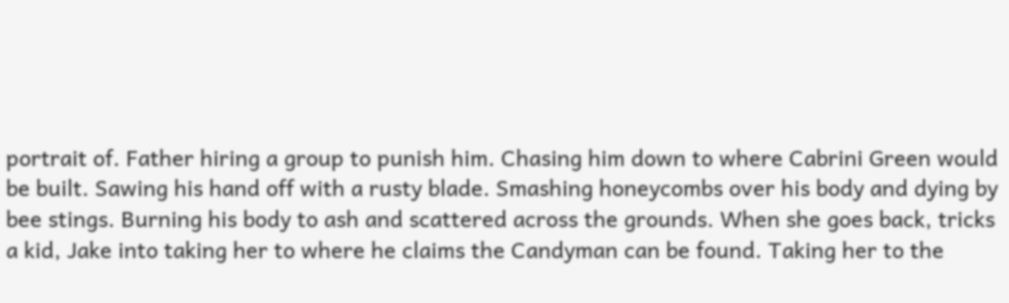portrait of. Father hiring a group to punish him. Chasing him down to where Cabrini Green would be built. Sawing his hand off with a rusty blade. Smashing honeycombs over his body and dying by bee stings. Burning his body to ash and scattered across the grounds. When she goes back, tricks a kid, Jake into taking her to where he claims the Candyman can be found. Taking her to the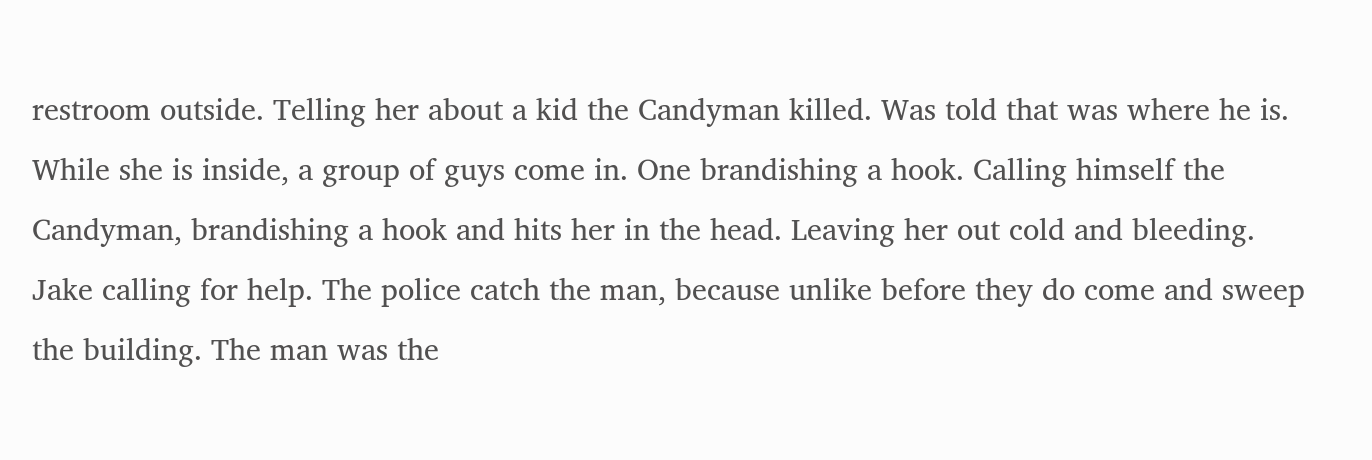restroom outside. Telling her about a kid the Candyman killed. Was told that was where he is. While she is inside, a group of guys come in. One brandishing a hook. Calling himself the Candyman, brandishing a hook and hits her in the head. Leaving her out cold and bleeding. Jake calling for help. The police catch the man, because unlike before they do come and sweep the building. The man was the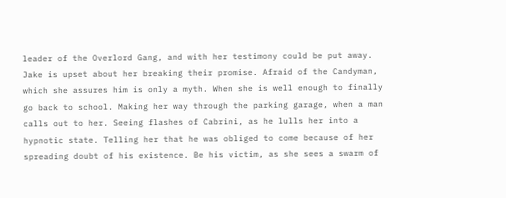leader of the Overlord Gang, and with her testimony could be put away. Jake is upset about her breaking their promise. Afraid of the Candyman, which she assures him is only a myth. When she is well enough to finally go back to school. Making her way through the parking garage, when a man calls out to her. Seeing flashes of Cabrini, as he lulls her into a hypnotic state. Telling her that he was obliged to come because of her spreading doubt of his existence. Be his victim, as she sees a swarm of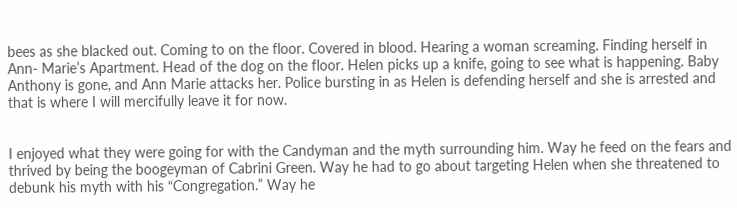bees as she blacked out. Coming to on the floor. Covered in blood. Hearing a woman screaming. Finding herself in Ann- Marie’s Apartment. Head of the dog on the floor. Helen picks up a knife, going to see what is happening. Baby Anthony is gone, and Ann Marie attacks her. Police bursting in as Helen is defending herself and she is arrested and that is where I will mercifully leave it for now.


I enjoyed what they were going for with the Candyman and the myth surrounding him. Way he feed on the fears and thrived by being the boogeyman of Cabrini Green. Way he had to go about targeting Helen when she threatened to debunk his myth with his “Congregation.” Way he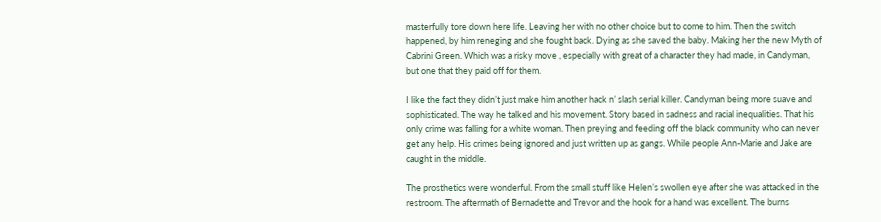masterfully tore down here life. Leaving her with no other choice but to come to him. Then the switch happened, by him reneging and she fought back. Dying as she saved the baby. Making her the new Myth of Cabrini Green. Which was a risky move , especially with great of a character they had made, in Candyman, but one that they paid off for them.

I like the fact they didn’t just make him another hack n’ slash serial killer. Candyman being more suave and sophisticated. The way he talked and his movement. Story based in sadness and racial inequalities. That his only crime was falling for a white woman. Then preying and feeding off the black community who can never get any help. His crimes being ignored and just written up as gangs. While people Ann-Marie and Jake are caught in the middle.

The prosthetics were wonderful. From the small stuff like Helen’s swollen eye after she was attacked in the restroom. The aftermath of Bernadette and Trevor and the hook for a hand was excellent. The burns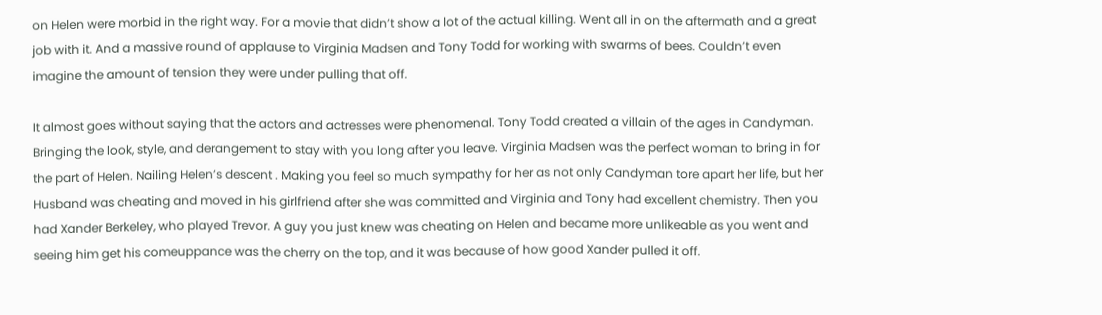on Helen were morbid in the right way. For a movie that didn’t show a lot of the actual killing. Went all in on the aftermath and a great job with it. And a massive round of applause to Virginia Madsen and Tony Todd for working with swarms of bees. Couldn’t even imagine the amount of tension they were under pulling that off.

It almost goes without saying that the actors and actresses were phenomenal. Tony Todd created a villain of the ages in Candyman. Bringing the look, style, and derangement to stay with you long after you leave. Virginia Madsen was the perfect woman to bring in for the part of Helen. Nailing Helen’s descent . Making you feel so much sympathy for her as not only Candyman tore apart her life, but her Husband was cheating and moved in his girlfriend after she was committed and Virginia and Tony had excellent chemistry. Then you had Xander Berkeley, who played Trevor. A guy you just knew was cheating on Helen and became more unlikeable as you went and seeing him get his comeuppance was the cherry on the top, and it was because of how good Xander pulled it off.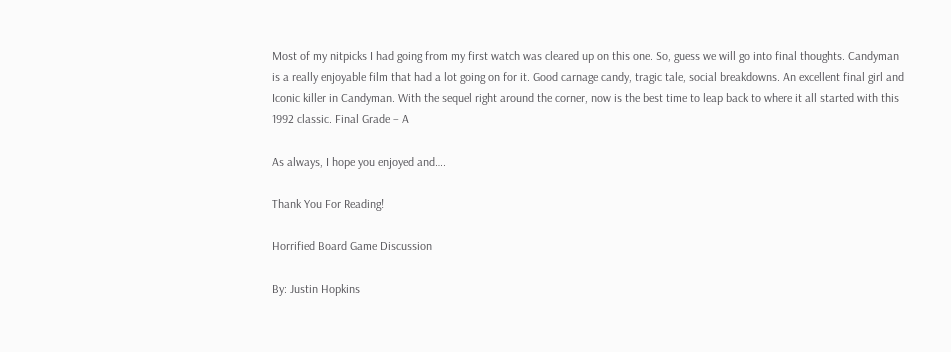Most of my nitpicks I had going from my first watch was cleared up on this one. So, guess we will go into final thoughts. Candyman is a really enjoyable film that had a lot going on for it. Good carnage candy, tragic tale, social breakdowns. An excellent final girl and Iconic killer in Candyman. With the sequel right around the corner, now is the best time to leap back to where it all started with this 1992 classic. Final Grade – A

As always, I hope you enjoyed and….

Thank You For Reading!

Horrified Board Game Discussion

By: Justin Hopkins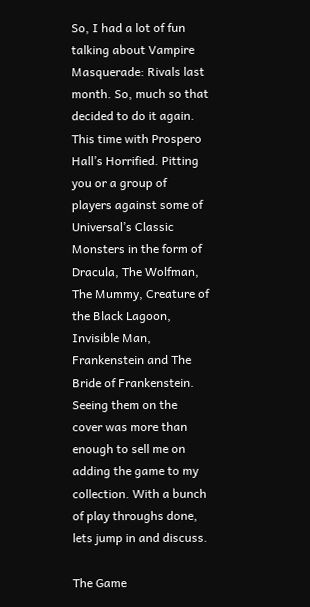So, I had a lot of fun talking about Vampire Masquerade: Rivals last month. So, much so that decided to do it again. This time with Prospero Hall’s Horrified. Pitting you or a group of players against some of Universal’s Classic Monsters in the form of Dracula, The Wolfman, The Mummy, Creature of the Black Lagoon, Invisible Man, Frankenstein and The Bride of Frankenstein. Seeing them on the cover was more than enough to sell me on adding the game to my collection. With a bunch of play throughs done, lets jump in and discuss.

The Game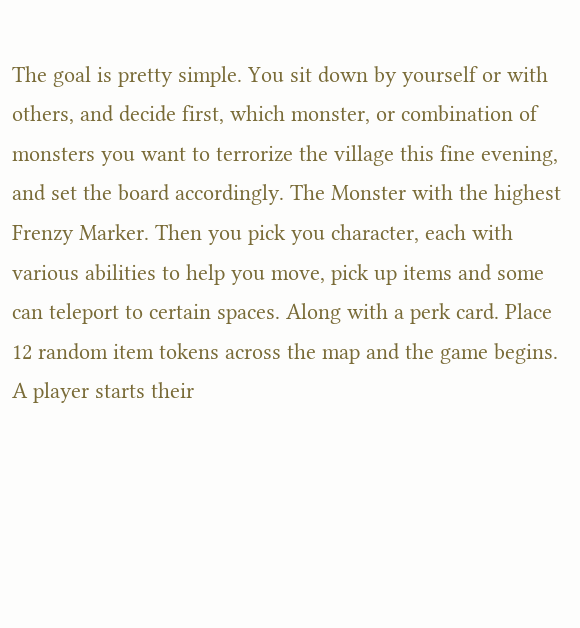The goal is pretty simple. You sit down by yourself or with others, and decide first, which monster, or combination of monsters you want to terrorize the village this fine evening, and set the board accordingly. The Monster with the highest Frenzy Marker. Then you pick you character, each with various abilities to help you move, pick up items and some can teleport to certain spaces. Along with a perk card. Place 12 random item tokens across the map and the game begins. A player starts their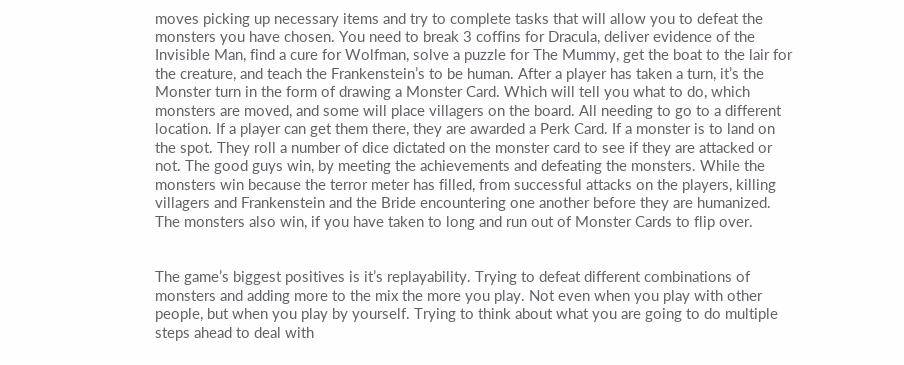moves picking up necessary items and try to complete tasks that will allow you to defeat the monsters you have chosen. You need to break 3 coffins for Dracula, deliver evidence of the Invisible Man, find a cure for Wolfman, solve a puzzle for The Mummy, get the boat to the lair for the creature, and teach the Frankenstein’s to be human. After a player has taken a turn, it’s the Monster turn in the form of drawing a Monster Card. Which will tell you what to do, which monsters are moved, and some will place villagers on the board. All needing to go to a different location. If a player can get them there, they are awarded a Perk Card. If a monster is to land on the spot. They roll a number of dice dictated on the monster card to see if they are attacked or not. The good guys win, by meeting the achievements and defeating the monsters. While the monsters win because the terror meter has filled, from successful attacks on the players, killing villagers and Frankenstein and the Bride encountering one another before they are humanized. The monsters also win, if you have taken to long and run out of Monster Cards to flip over.


The game’s biggest positives is it’s replayability. Trying to defeat different combinations of monsters and adding more to the mix the more you play. Not even when you play with other people, but when you play by yourself. Trying to think about what you are going to do multiple steps ahead to deal with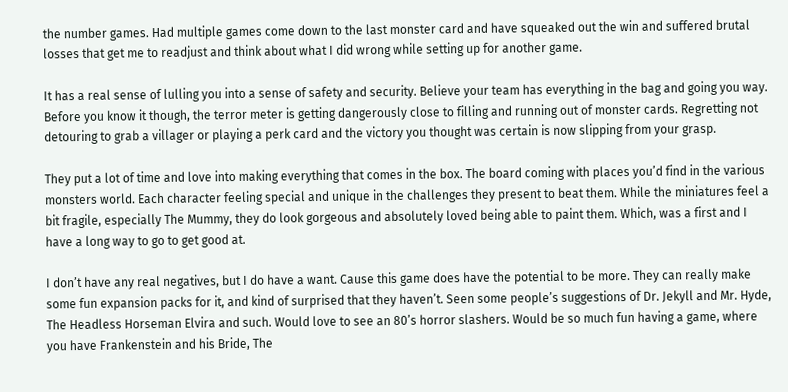the number games. Had multiple games come down to the last monster card and have squeaked out the win and suffered brutal losses that get me to readjust and think about what I did wrong while setting up for another game.

It has a real sense of lulling you into a sense of safety and security. Believe your team has everything in the bag and going you way. Before you know it though, the terror meter is getting dangerously close to filling and running out of monster cards. Regretting not detouring to grab a villager or playing a perk card and the victory you thought was certain is now slipping from your grasp.

They put a lot of time and love into making everything that comes in the box. The board coming with places you’d find in the various monsters world. Each character feeling special and unique in the challenges they present to beat them. While the miniatures feel a bit fragile, especially The Mummy, they do look gorgeous and absolutely loved being able to paint them. Which, was a first and I have a long way to go to get good at.

I don’t have any real negatives, but I do have a want. Cause this game does have the potential to be more. They can really make some fun expansion packs for it, and kind of surprised that they haven’t. Seen some people’s suggestions of Dr. Jekyll and Mr. Hyde, The Headless Horseman Elvira and such. Would love to see an 80’s horror slashers. Would be so much fun having a game, where you have Frankenstein and his Bride, The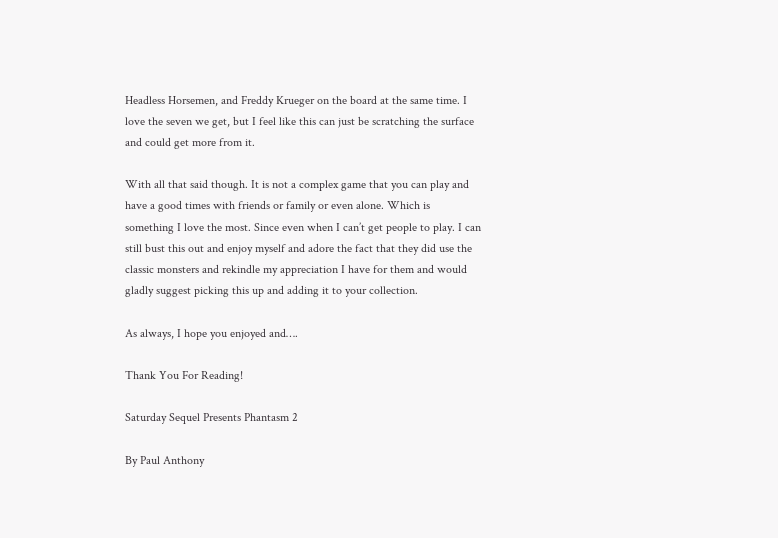Headless Horsemen, and Freddy Krueger on the board at the same time. I love the seven we get, but I feel like this can just be scratching the surface and could get more from it.

With all that said though. It is not a complex game that you can play and have a good times with friends or family or even alone. Which is something I love the most. Since even when I can’t get people to play. I can still bust this out and enjoy myself and adore the fact that they did use the classic monsters and rekindle my appreciation I have for them and would gladly suggest picking this up and adding it to your collection.

As always, I hope you enjoyed and….

Thank You For Reading!

Saturday Sequel Presents Phantasm 2

By Paul Anthony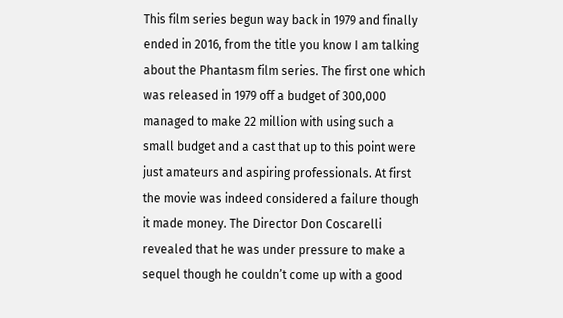This film series begun way back in 1979 and finally ended in 2016, from the title you know I am talking about the Phantasm film series. The first one which was released in 1979 off a budget of 300,000 managed to make 22 million with using such a small budget and a cast that up to this point were just amateurs and aspiring professionals. At first the movie was indeed considered a failure though it made money. The Director Don Coscarelli revealed that he was under pressure to make a sequel though he couldn’t come up with a good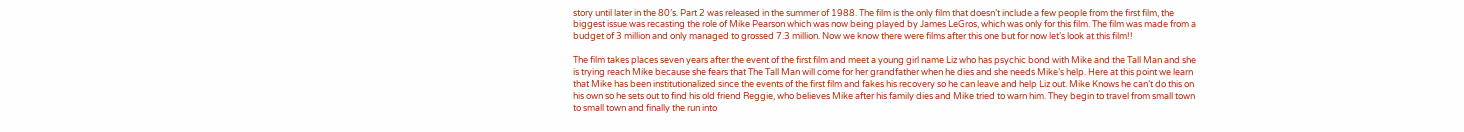story until later in the 80’s. Part 2 was released in the summer of 1988. The film is the only film that doesn’t include a few people from the first film, the biggest issue was recasting the role of Mike Pearson which was now being played by James LeGros, which was only for this film. The film was made from a budget of 3 million and only managed to grossed 7.3 million. Now we know there were films after this one but for now let’s look at this film!!

The film takes places seven years after the event of the first film and meet a young girl name Liz who has psychic bond with Mike and the Tall Man and she is trying reach Mike because she fears that The Tall Man will come for her grandfather when he dies and she needs Mike’s help. Here at this point we learn that Mike has been institutionalized since the events of the first film and fakes his recovery so he can leave and help Liz out. Mike Knows he can’t do this on his own so he sets out to find his old friend Reggie, who believes Mike after his family dies and Mike tried to warn him. They begin to travel from small town to small town and finally the run into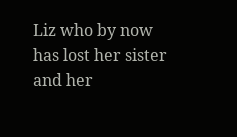Liz who by now has lost her sister and her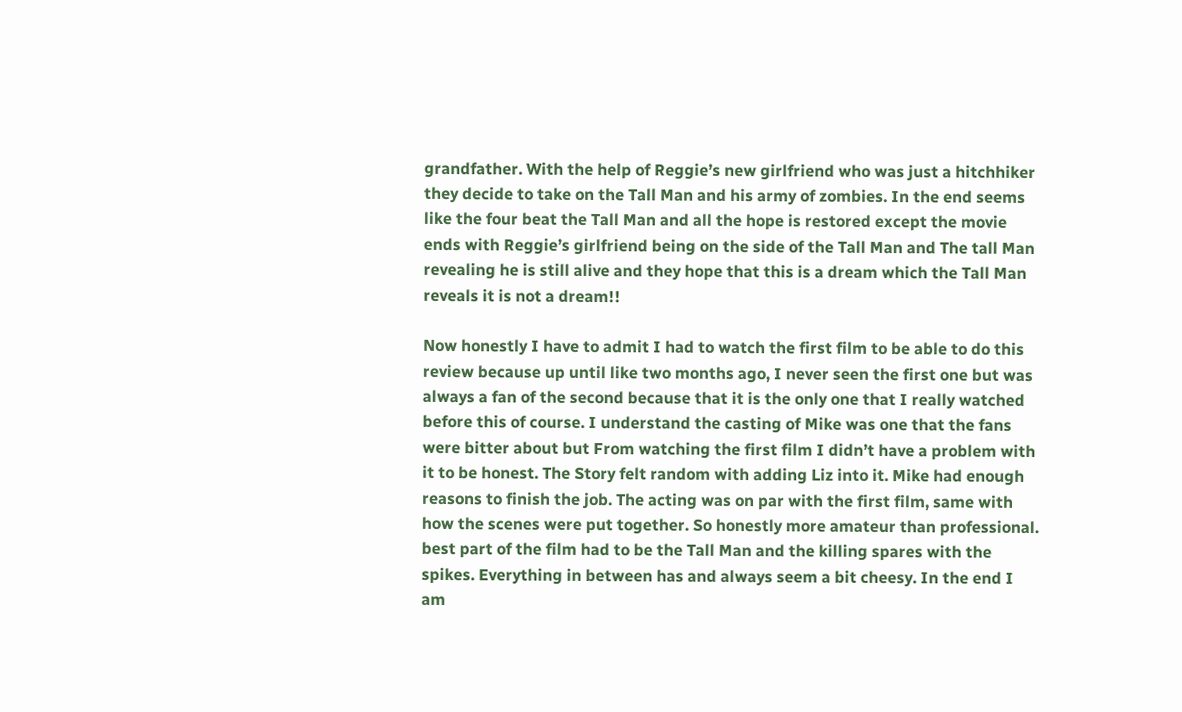grandfather. With the help of Reggie’s new girlfriend who was just a hitchhiker they decide to take on the Tall Man and his army of zombies. In the end seems like the four beat the Tall Man and all the hope is restored except the movie ends with Reggie’s girlfriend being on the side of the Tall Man and The tall Man revealing he is still alive and they hope that this is a dream which the Tall Man reveals it is not a dream!!

Now honestly I have to admit I had to watch the first film to be able to do this review because up until like two months ago, I never seen the first one but was always a fan of the second because that it is the only one that I really watched before this of course. I understand the casting of Mike was one that the fans were bitter about but From watching the first film I didn’t have a problem with it to be honest. The Story felt random with adding Liz into it. Mike had enough reasons to finish the job. The acting was on par with the first film, same with how the scenes were put together. So honestly more amateur than professional. best part of the film had to be the Tall Man and the killing spares with the spikes. Everything in between has and always seem a bit cheesy. In the end I am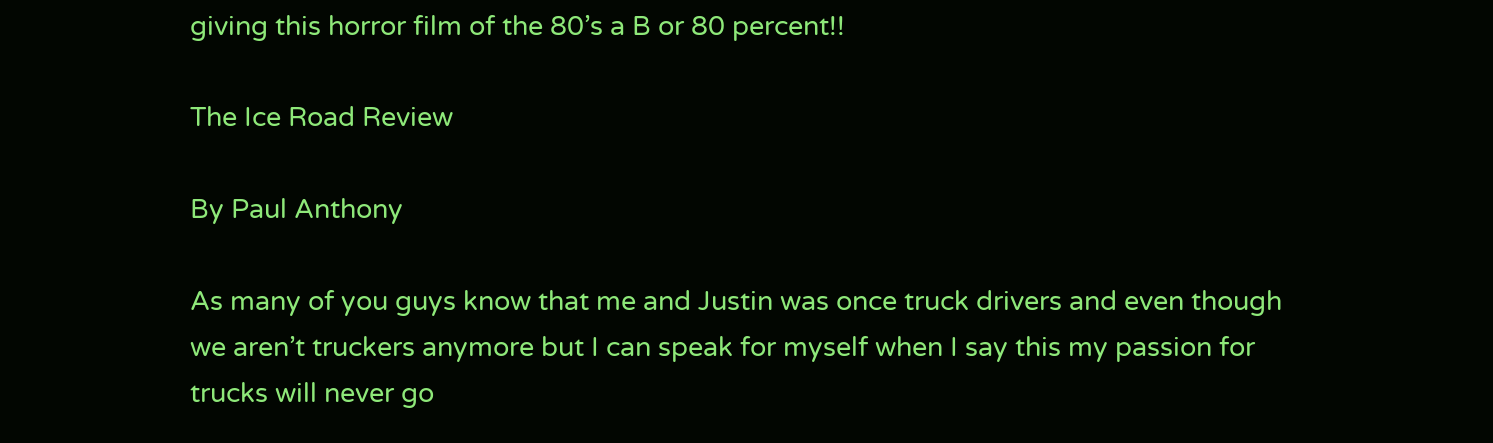giving this horror film of the 80’s a B or 80 percent!!

The Ice Road Review

By Paul Anthony

As many of you guys know that me and Justin was once truck drivers and even though we aren’t truckers anymore but I can speak for myself when I say this my passion for trucks will never go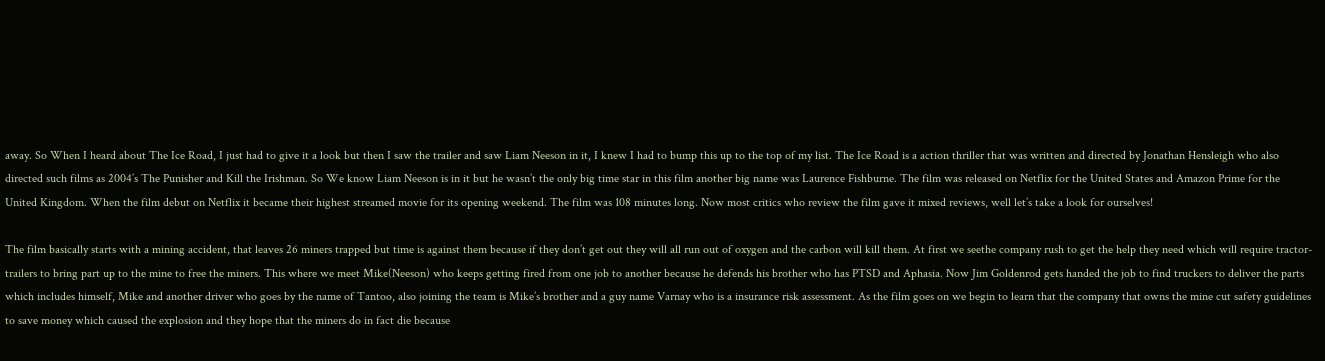away. So When I heard about The Ice Road, I just had to give it a look but then I saw the trailer and saw Liam Neeson in it, I knew I had to bump this up to the top of my list. The Ice Road is a action thriller that was written and directed by Jonathan Hensleigh who also directed such films as 2004’s The Punisher and Kill the Irishman. So We know Liam Neeson is in it but he wasn’t the only big time star in this film another big name was Laurence Fishburne. The film was released on Netflix for the United States and Amazon Prime for the United Kingdom. When the film debut on Netflix it became their highest streamed movie for its opening weekend. The film was 108 minutes long. Now most critics who review the film gave it mixed reviews, well let’s take a look for ourselves!

The film basically starts with a mining accident, that leaves 26 miners trapped but time is against them because if they don’t get out they will all run out of oxygen and the carbon will kill them. At first we seethe company rush to get the help they need which will require tractor-trailers to bring part up to the mine to free the miners. This where we meet Mike(Neeson) who keeps getting fired from one job to another because he defends his brother who has PTSD and Aphasia. Now Jim Goldenrod gets handed the job to find truckers to deliver the parts which includes himself, Mike and another driver who goes by the name of Tantoo, also joining the team is Mike’s brother and a guy name Varnay who is a insurance risk assessment. As the film goes on we begin to learn that the company that owns the mine cut safety guidelines to save money which caused the explosion and they hope that the miners do in fact die because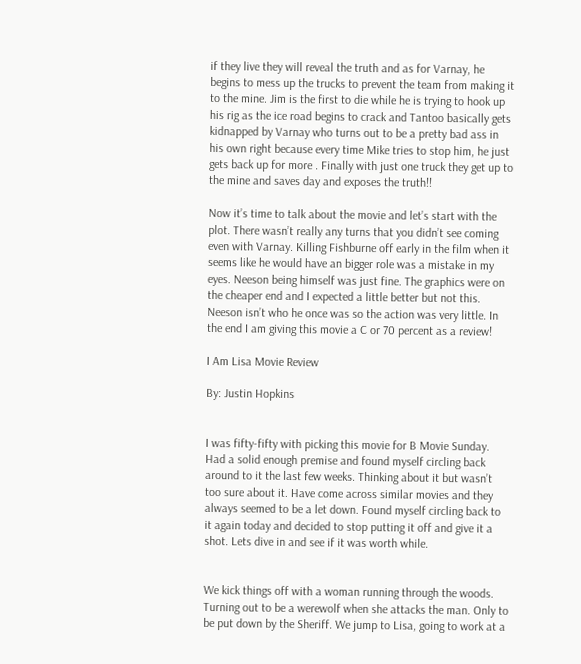if they live they will reveal the truth and as for Varnay, he begins to mess up the trucks to prevent the team from making it to the mine. Jim is the first to die while he is trying to hook up his rig as the ice road begins to crack and Tantoo basically gets kidnapped by Varnay who turns out to be a pretty bad ass in his own right because every time Mike tries to stop him, he just gets back up for more . Finally with just one truck they get up to the mine and saves day and exposes the truth!!

Now it’s time to talk about the movie and let’s start with the plot. There wasn’t really any turns that you didn’t see coming even with Varnay. Killing Fishburne off early in the film when it seems like he would have an bigger role was a mistake in my eyes. Neeson being himself was just fine. The graphics were on the cheaper end and I expected a little better but not this. Neeson isn’t who he once was so the action was very little. In the end I am giving this movie a C or 70 percent as a review!

I Am Lisa Movie Review

By: Justin Hopkins


I was fifty-fifty with picking this movie for B Movie Sunday. Had a solid enough premise and found myself circling back around to it the last few weeks. Thinking about it but wasn’t too sure about it. Have come across similar movies and they always seemed to be a let down. Found myself circling back to it again today and decided to stop putting it off and give it a shot. Lets dive in and see if it was worth while.


We kick things off with a woman running through the woods. Turning out to be a werewolf when she attacks the man. Only to be put down by the Sheriff. We jump to Lisa, going to work at a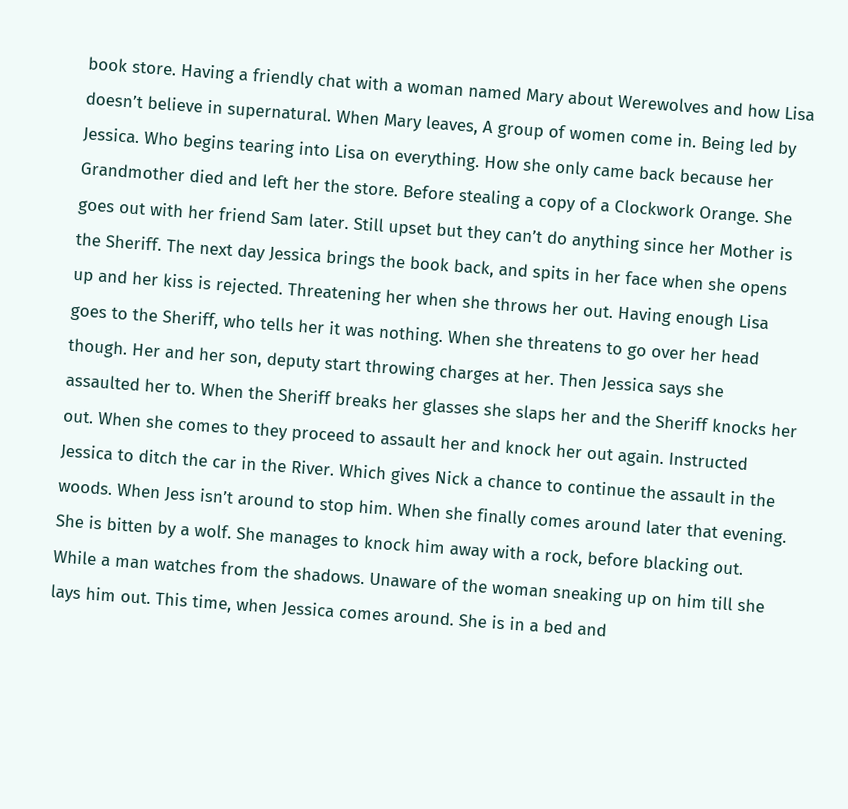book store. Having a friendly chat with a woman named Mary about Werewolves and how Lisa doesn’t believe in supernatural. When Mary leaves, A group of women come in. Being led by Jessica. Who begins tearing into Lisa on everything. How she only came back because her Grandmother died and left her the store. Before stealing a copy of a Clockwork Orange. She goes out with her friend Sam later. Still upset but they can’t do anything since her Mother is the Sheriff. The next day Jessica brings the book back, and spits in her face when she opens up and her kiss is rejected. Threatening her when she throws her out. Having enough Lisa goes to the Sheriff, who tells her it was nothing. When she threatens to go over her head though. Her and her son, deputy start throwing charges at her. Then Jessica says she assaulted her to. When the Sheriff breaks her glasses she slaps her and the Sheriff knocks her out. When she comes to they proceed to assault her and knock her out again. Instructed Jessica to ditch the car in the River. Which gives Nick a chance to continue the assault in the woods. When Jess isn’t around to stop him. When she finally comes around later that evening. She is bitten by a wolf. She manages to knock him away with a rock, before blacking out. While a man watches from the shadows. Unaware of the woman sneaking up on him till she lays him out. This time, when Jessica comes around. She is in a bed and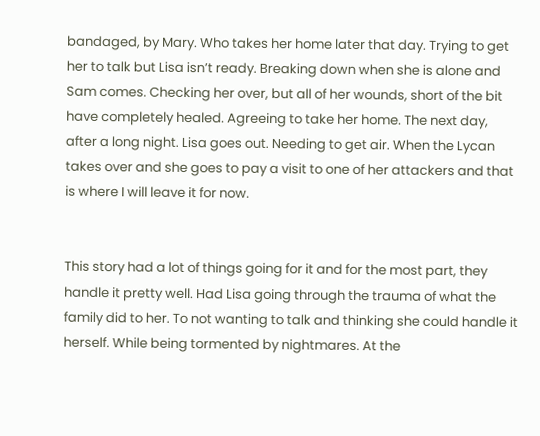bandaged, by Mary. Who takes her home later that day. Trying to get her to talk but Lisa isn’t ready. Breaking down when she is alone and Sam comes. Checking her over, but all of her wounds, short of the bit have completely healed. Agreeing to take her home. The next day, after a long night. Lisa goes out. Needing to get air. When the Lycan takes over and she goes to pay a visit to one of her attackers and that is where I will leave it for now.


This story had a lot of things going for it and for the most part, they handle it pretty well. Had Lisa going through the trauma of what the family did to her. To not wanting to talk and thinking she could handle it herself. While being tormented by nightmares. At the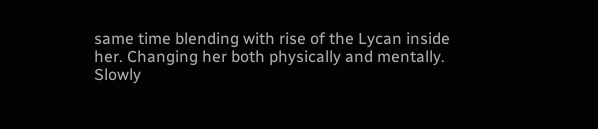same time blending with rise of the Lycan inside her. Changing her both physically and mentally. Slowly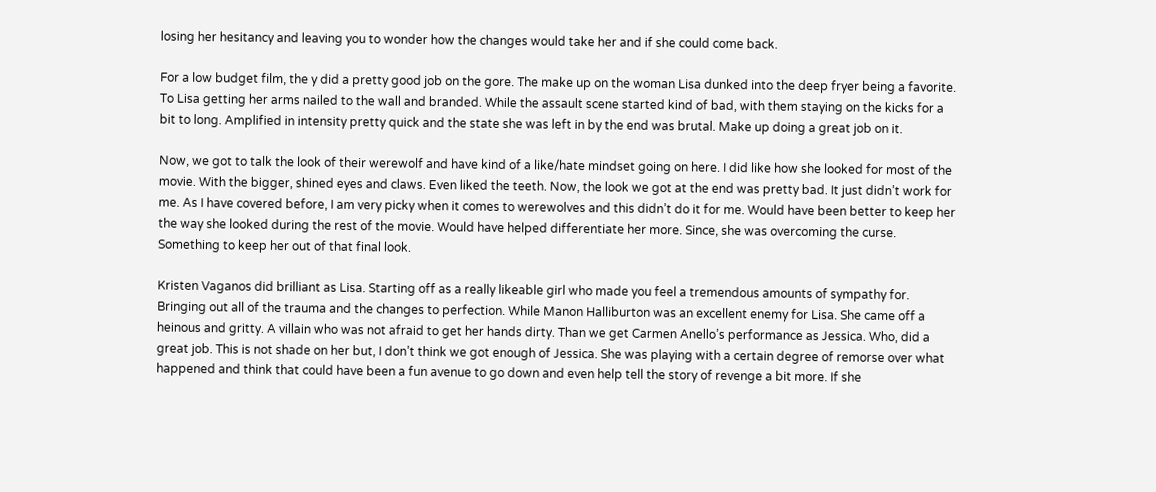losing her hesitancy and leaving you to wonder how the changes would take her and if she could come back.

For a low budget film, the y did a pretty good job on the gore. The make up on the woman Lisa dunked into the deep fryer being a favorite. To Lisa getting her arms nailed to the wall and branded. While the assault scene started kind of bad, with them staying on the kicks for a bit to long. Amplified in intensity pretty quick and the state she was left in by the end was brutal. Make up doing a great job on it.

Now, we got to talk the look of their werewolf and have kind of a like/hate mindset going on here. I did like how she looked for most of the movie. With the bigger, shined eyes and claws. Even liked the teeth. Now, the look we got at the end was pretty bad. It just didn’t work for me. As I have covered before, I am very picky when it comes to werewolves and this didn’t do it for me. Would have been better to keep her the way she looked during the rest of the movie. Would have helped differentiate her more. Since, she was overcoming the curse. Something to keep her out of that final look.

Kristen Vaganos did brilliant as Lisa. Starting off as a really likeable girl who made you feel a tremendous amounts of sympathy for. Bringing out all of the trauma and the changes to perfection. While Manon Halliburton was an excellent enemy for Lisa. She came off a heinous and gritty. A villain who was not afraid to get her hands dirty. Than we get Carmen Anello’s performance as Jessica. Who, did a great job. This is not shade on her but, I don’t think we got enough of Jessica. She was playing with a certain degree of remorse over what happened and think that could have been a fun avenue to go down and even help tell the story of revenge a bit more. If she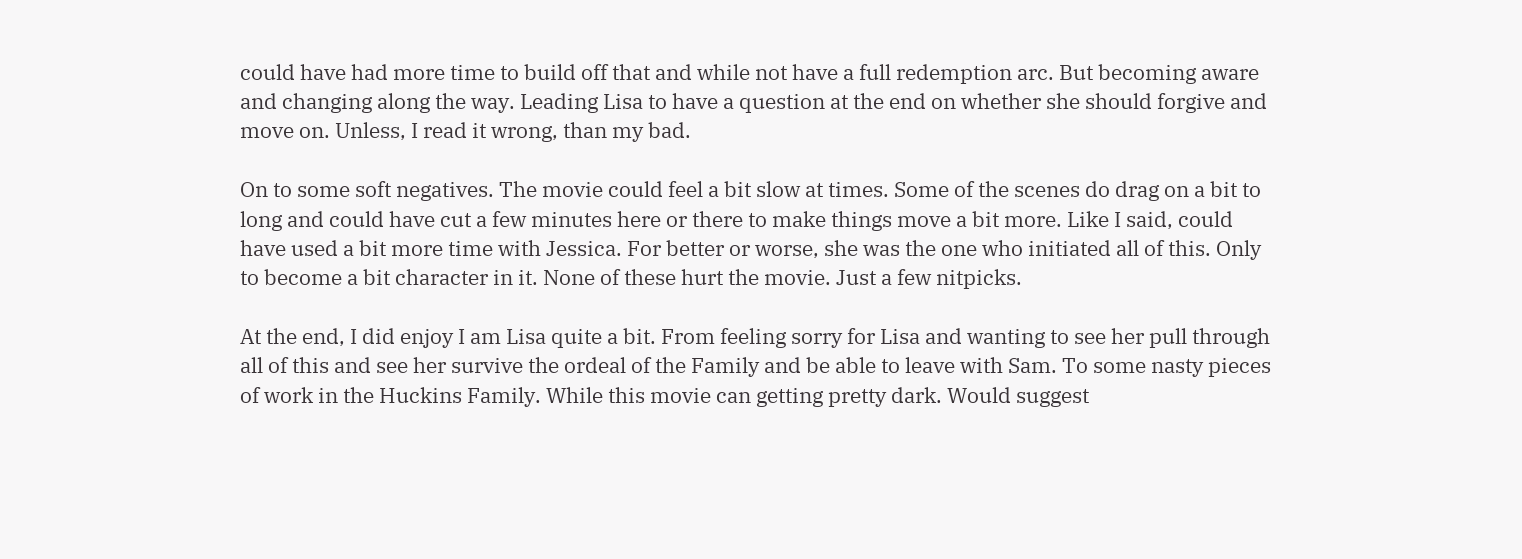could have had more time to build off that and while not have a full redemption arc. But becoming aware and changing along the way. Leading Lisa to have a question at the end on whether she should forgive and move on. Unless, I read it wrong, than my bad.

On to some soft negatives. The movie could feel a bit slow at times. Some of the scenes do drag on a bit to long and could have cut a few minutes here or there to make things move a bit more. Like I said, could have used a bit more time with Jessica. For better or worse, she was the one who initiated all of this. Only to become a bit character in it. None of these hurt the movie. Just a few nitpicks.

At the end, I did enjoy I am Lisa quite a bit. From feeling sorry for Lisa and wanting to see her pull through all of this and see her survive the ordeal of the Family and be able to leave with Sam. To some nasty pieces of work in the Huckins Family. While this movie can getting pretty dark. Would suggest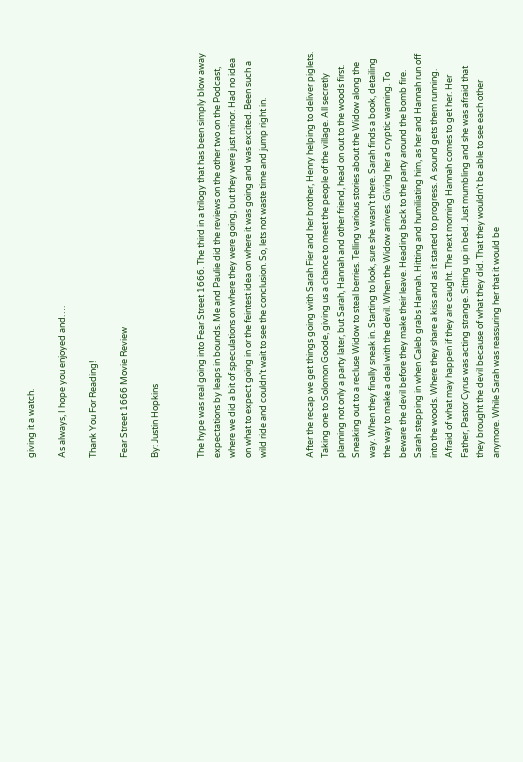giving it a watch.

As always, I hope you enjoyed and….

Thank You For Reading!

Fear Street 1666 Movie Review

By: Justin Hopkins


The hype was real going into Fear Street 1666. The third in a trilogy that has been simply blow away expectations by leaps in bounds. Me and Paulie did the reviews on the other two on the Podcast, where we did a bit of speculations on where they were going, but they were just minor. Had no idea on what to expect going in or the feintest idea on where it was going and was excited. Been such a wild ride and couldn’t wait to see the conclusion. So, lets not waste time and jump right in.


After the recap we get things going with Sarah Fier and her brother, Henry helping to deliver piglets. Taking one to Solomon Goode, giving us a chance to meet the people of the village. All secretly planning not only a party later, but Sarah, Hannah and other friend, head on out to the woods first. Sneaking out to a recluse Widow to steal berries. Telling various stories about the Widow along the way. When they finally sneak in. Starting to look, sure she wasn’t there. Sarah finds a book, detailing the way to make a deal with the devil. When the Widow arrives. Giving her a cryptic warning. To beware the devil before they make their leave. Heading back to the party around the bomb fire. Sarah stepping in when Caleb grabs Hannah. Hitting and humiliating him, as her and Hannah run off into the woods. Where they share a kiss and as it started to progress. A sound gets them running. Afraid of what may happen if they are caught. The next morning Hannah comes to get her. Her Father, Pastor Cyrus was acting strange. Sitting up in bed. Just mumbling and she was afraid that they brought the devil because of what they did. That they wouldn’t be able to see each other anymore. While Sarah was reassuring her that it would be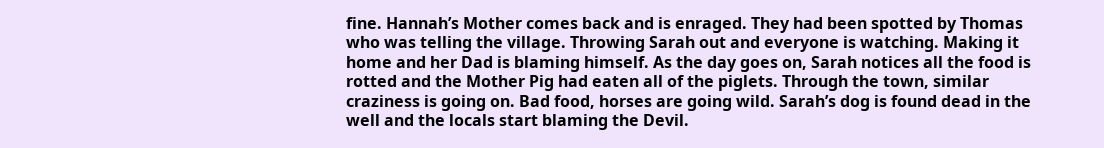fine. Hannah’s Mother comes back and is enraged. They had been spotted by Thomas who was telling the village. Throwing Sarah out and everyone is watching. Making it home and her Dad is blaming himself. As the day goes on, Sarah notices all the food is rotted and the Mother Pig had eaten all of the piglets. Through the town, similar craziness is going on. Bad food, horses are going wild. Sarah’s dog is found dead in the well and the locals start blaming the Devil.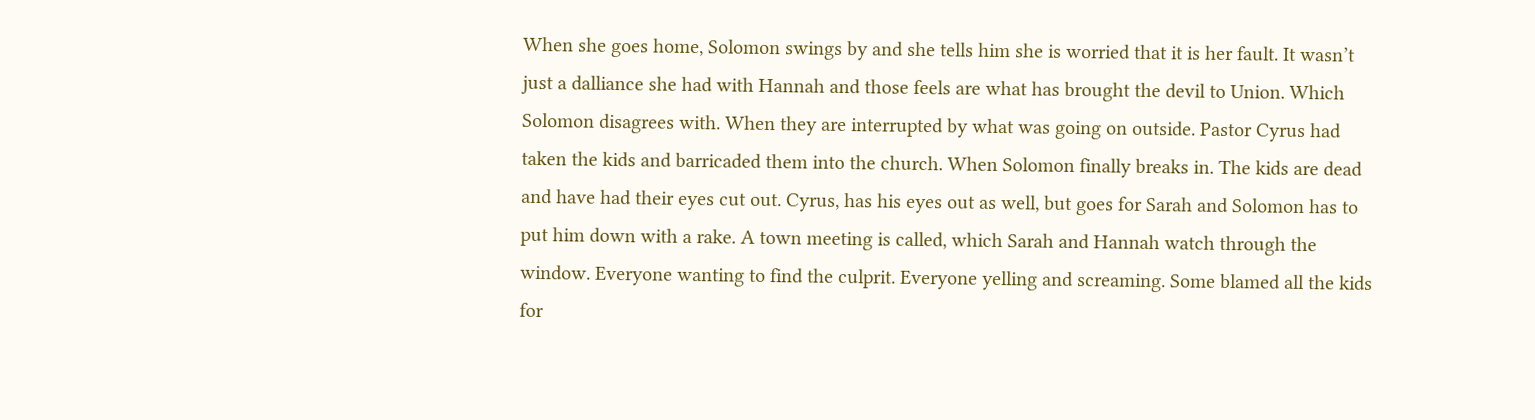When she goes home, Solomon swings by and she tells him she is worried that it is her fault. It wasn’t just a dalliance she had with Hannah and those feels are what has brought the devil to Union. Which Solomon disagrees with. When they are interrupted by what was going on outside. Pastor Cyrus had taken the kids and barricaded them into the church. When Solomon finally breaks in. The kids are dead and have had their eyes cut out. Cyrus, has his eyes out as well, but goes for Sarah and Solomon has to put him down with a rake. A town meeting is called, which Sarah and Hannah watch through the window. Everyone wanting to find the culprit. Everyone yelling and screaming. Some blamed all the kids for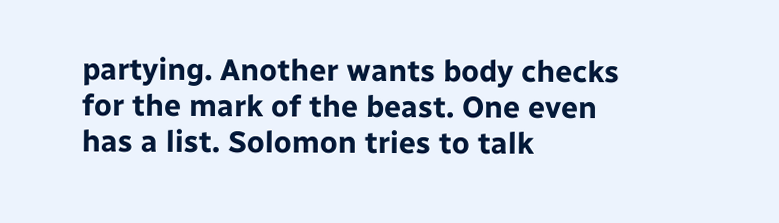partying. Another wants body checks for the mark of the beast. One even has a list. Solomon tries to talk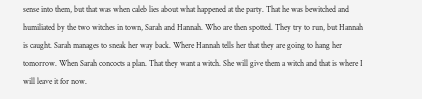sense into them, but that was when caleb lies about what happened at the party. That he was bewitched and humiliated by the two witches in town, Sarah and Hannah. Who are then spotted. They try to run, but Hannah is caught. Sarah manages to sneak her way back. Where Hannah tells her that they are going to hang her tomorrow. When Sarah concocts a plan. That they want a witch. She will give them a witch and that is where I will leave it for now.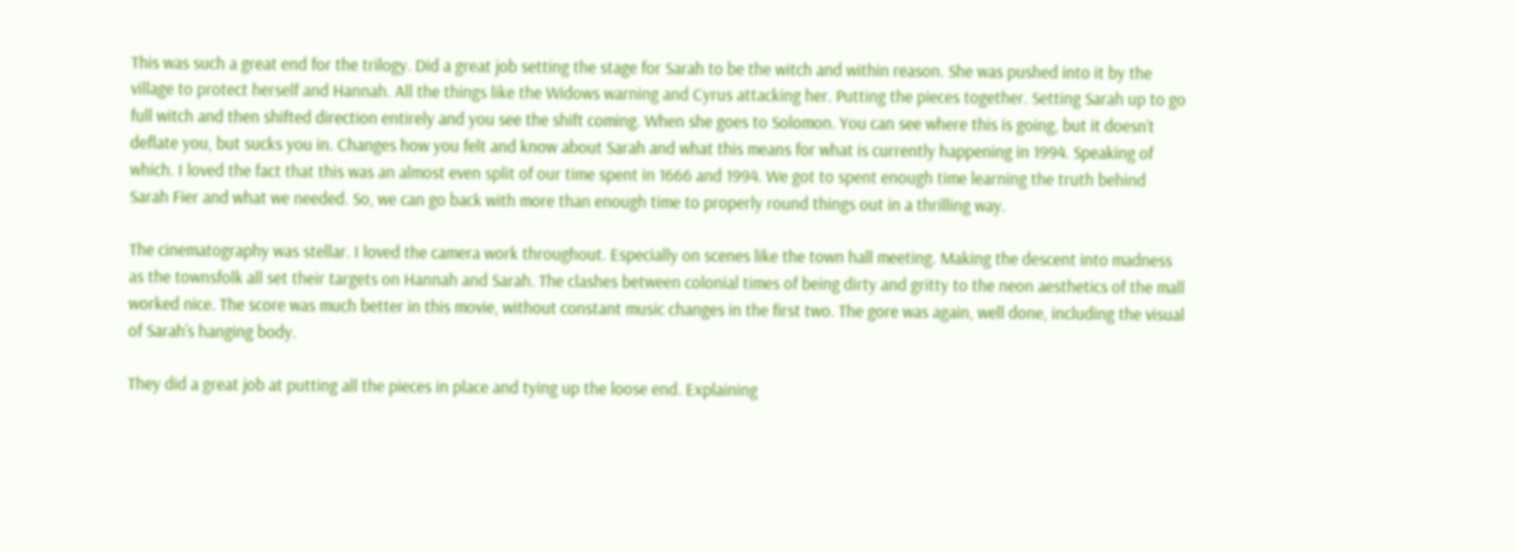This was such a great end for the trilogy. Did a great job setting the stage for Sarah to be the witch and within reason. She was pushed into it by the village to protect herself and Hannah. All the things like the Widows warning and Cyrus attacking her. Putting the pieces together. Setting Sarah up to go full witch and then shifted direction entirely and you see the shift coming. When she goes to Solomon. You can see where this is going, but it doesn’t deflate you, but sucks you in. Changes how you felt and know about Sarah and what this means for what is currently happening in 1994. Speaking of which. I loved the fact that this was an almost even split of our time spent in 1666 and 1994. We got to spent enough time learning the truth behind Sarah Fier and what we needed. So, we can go back with more than enough time to properly round things out in a thrilling way.

The cinematography was stellar. I loved the camera work throughout. Especially on scenes like the town hall meeting. Making the descent into madness as the townsfolk all set their targets on Hannah and Sarah. The clashes between colonial times of being dirty and gritty to the neon aesthetics of the mall worked nice. The score was much better in this movie, without constant music changes in the first two. The gore was again, well done, including the visual of Sarah’s hanging body.

They did a great job at putting all the pieces in place and tying up the loose end. Explaining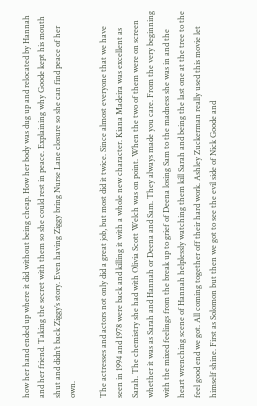how her hand ended up where it did without being cheap. How her body was dug up and relocated by Hannah and her friend. Taking the secret with them so she could rest in peace. Explaining why Goode kept his mouth shut and didn’t back Ziggy’s story. Even having Ziggy bring Nurse Lane closure so she can find peace of her own.

The actresses and actors not only did a great job, but most did it twice. Since almost everyone that we have seen in 1994 and 1978 were back and killing it with a whole new character. Kiana Madeira was excellent as Sarah. The chemistry she had with Olivia Scott Welch was on point. When the two of them were on screen whether it was as Sarah and Hannah or Deena and Sam. They always made you care. From the very beginning with the mixed feelings from the break up to grief of Deena losing Sam to the madness she was in and the heart wrenching scene of Hannah helplessly watching them kill Sarah and being the last one at the tree to the feel good end we got. All coming together off their hard work. Ashley Zuckerman really used this movie let himself shine. First as Solomon but then we got to see the evil side of Nick Goode and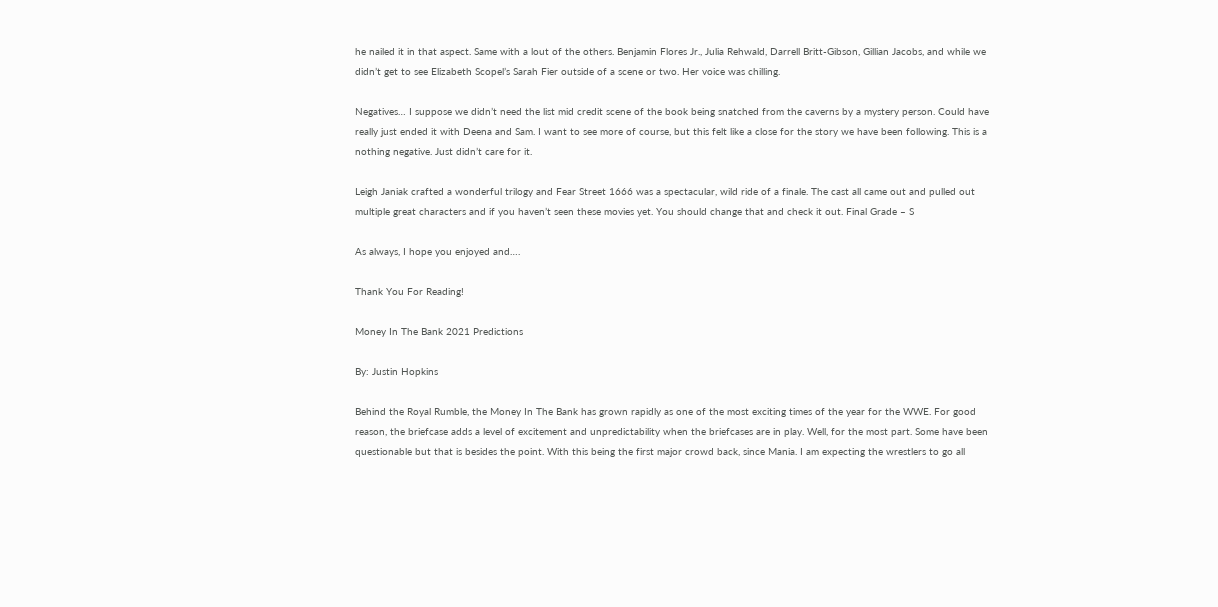he nailed it in that aspect. Same with a lout of the others. Benjamin Flores Jr., Julia Rehwald, Darrell Britt-Gibson, Gillian Jacobs, and while we didn’t get to see Elizabeth Scopel’s Sarah Fier outside of a scene or two. Her voice was chilling.

Negatives… I suppose we didn’t need the list mid credit scene of the book being snatched from the caverns by a mystery person. Could have really just ended it with Deena and Sam. I want to see more of course, but this felt like a close for the story we have been following. This is a nothing negative. Just didn’t care for it.

Leigh Janiak crafted a wonderful trilogy and Fear Street 1666 was a spectacular, wild ride of a finale. The cast all came out and pulled out multiple great characters and if you haven’t seen these movies yet. You should change that and check it out. Final Grade – S

As always, I hope you enjoyed and….

Thank You For Reading!

Money In The Bank 2021 Predictions

By: Justin Hopkins

Behind the Royal Rumble, the Money In The Bank has grown rapidly as one of the most exciting times of the year for the WWE. For good reason, the briefcase adds a level of excitement and unpredictability when the briefcases are in play. Well, for the most part. Some have been questionable but that is besides the point. With this being the first major crowd back, since Mania. I am expecting the wrestlers to go all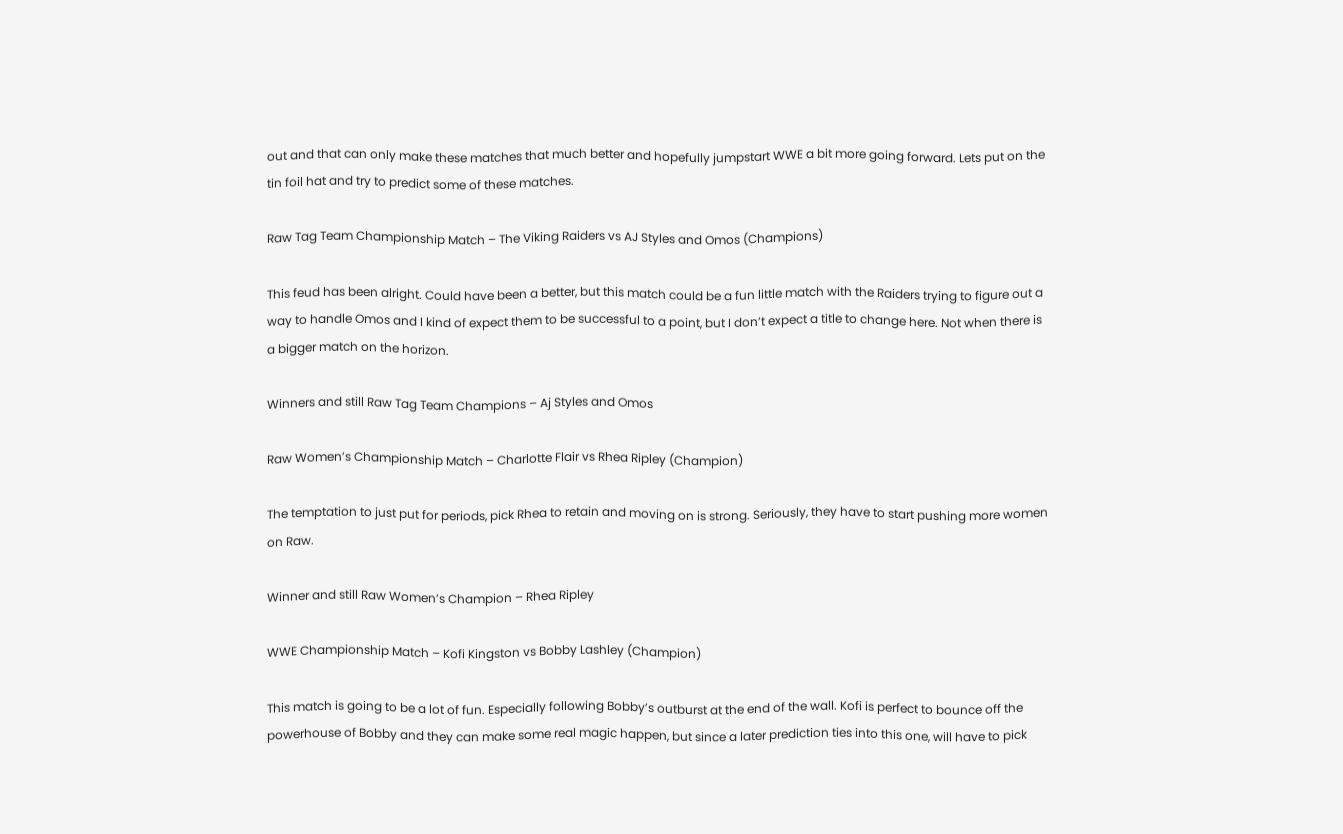out and that can only make these matches that much better and hopefully jumpstart WWE a bit more going forward. Lets put on the tin foil hat and try to predict some of these matches.

Raw Tag Team Championship Match – The Viking Raiders vs AJ Styles and Omos (Champions)

This feud has been alright. Could have been a better, but this match could be a fun little match with the Raiders trying to figure out a way to handle Omos and I kind of expect them to be successful to a point, but I don’t expect a title to change here. Not when there is a bigger match on the horizon.

Winners and still Raw Tag Team Champions – Aj Styles and Omos

Raw Women’s Championship Match – Charlotte Flair vs Rhea Ripley (Champion)

The temptation to just put for periods, pick Rhea to retain and moving on is strong. Seriously, they have to start pushing more women on Raw.

Winner and still Raw Women’s Champion – Rhea Ripley

WWE Championship Match – Kofi Kingston vs Bobby Lashley (Champion)

This match is going to be a lot of fun. Especially following Bobby’s outburst at the end of the wall. Kofi is perfect to bounce off the powerhouse of Bobby and they can make some real magic happen, but since a later prediction ties into this one, will have to pick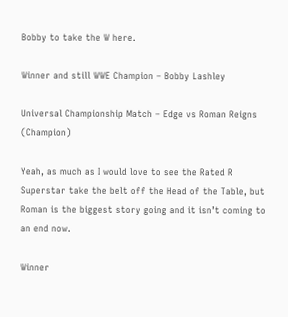Bobby to take the W here.

Winner and still WWE Champion – Bobby Lashley

Universal Championship Match – Edge vs Roman Reigns (Champion)

Yeah, as much as I would love to see the Rated R Superstar take the belt off the Head of the Table, but Roman is the biggest story going and it isn’t coming to an end now.

Winner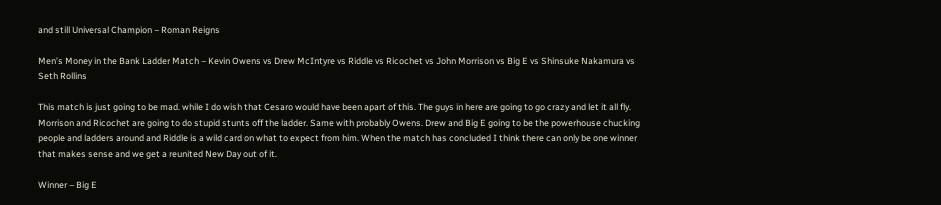and still Universal Champion – Roman Reigns

Men’s Money in the Bank Ladder Match – Kevin Owens vs Drew McIntyre vs Riddle vs Ricochet vs John Morrison vs Big E vs Shinsuke Nakamura vs Seth Rollins

This match is just going to be mad. while I do wish that Cesaro would have been apart of this. The guys in here are going to go crazy and let it all fly. Morrison and Ricochet are going to do stupid stunts off the ladder. Same with probably Owens. Drew and Big E going to be the powerhouse chucking people and ladders around and Riddle is a wild card on what to expect from him. When the match has concluded I think there can only be one winner that makes sense and we get a reunited New Day out of it.

Winner – Big E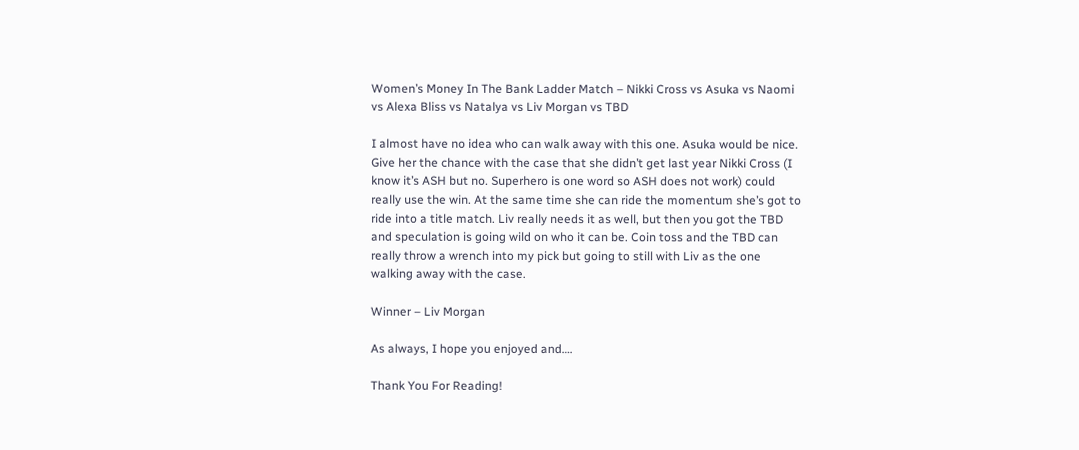Women’s Money In The Bank Ladder Match – Nikki Cross vs Asuka vs Naomi vs Alexa Bliss vs Natalya vs Liv Morgan vs TBD

I almost have no idea who can walk away with this one. Asuka would be nice. Give her the chance with the case that she didn’t get last year Nikki Cross (I know it’s ASH but no. Superhero is one word so ASH does not work) could really use the win. At the same time she can ride the momentum she’s got to ride into a title match. Liv really needs it as well, but then you got the TBD and speculation is going wild on who it can be. Coin toss and the TBD can really throw a wrench into my pick but going to still with Liv as the one walking away with the case.

Winner – Liv Morgan

As always, I hope you enjoyed and….

Thank You For Reading!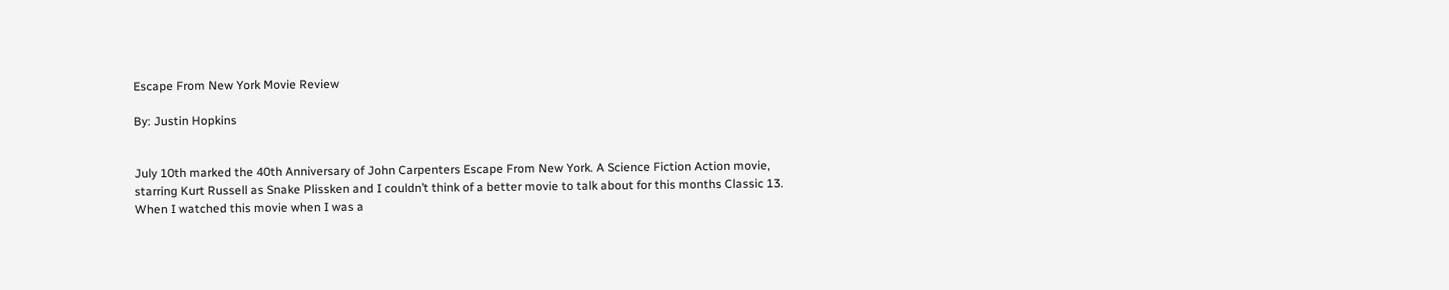Escape From New York Movie Review

By: Justin Hopkins


July 10th marked the 40th Anniversary of John Carpenters Escape From New York. A Science Fiction Action movie, starring Kurt Russell as Snake Plissken and I couldn’t think of a better movie to talk about for this months Classic 13. When I watched this movie when I was a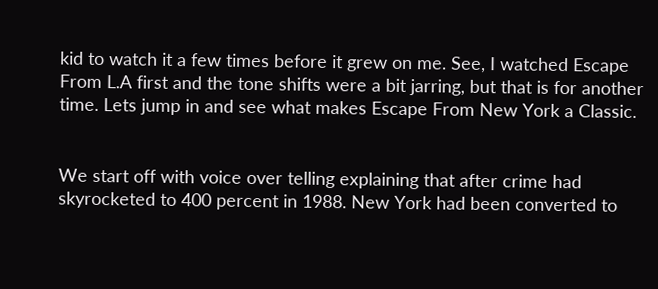kid to watch it a few times before it grew on me. See, I watched Escape From L.A first and the tone shifts were a bit jarring, but that is for another time. Lets jump in and see what makes Escape From New York a Classic.


We start off with voice over telling explaining that after crime had skyrocketed to 400 percent in 1988. New York had been converted to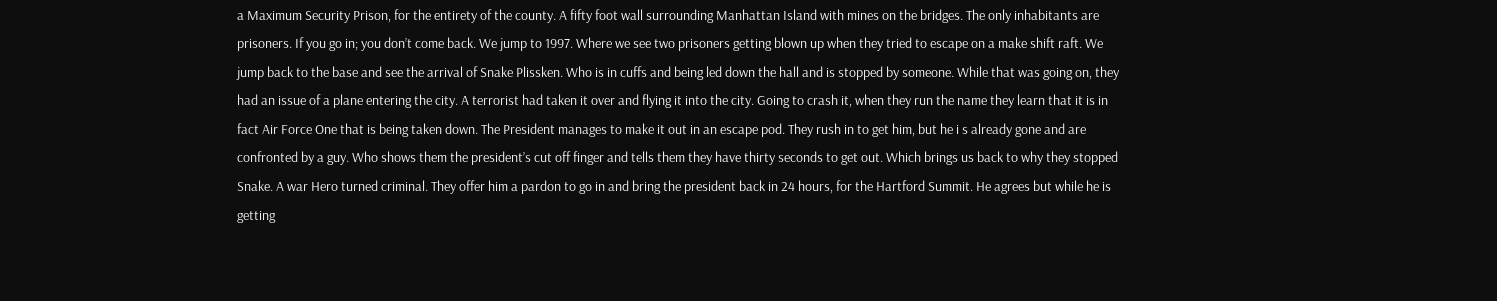a Maximum Security Prison, for the entirety of the county. A fifty foot wall surrounding Manhattan Island with mines on the bridges. The only inhabitants are prisoners. If you go in; you don’t come back. We jump to 1997. Where we see two prisoners getting blown up when they tried to escape on a make shift raft. We jump back to the base and see the arrival of Snake Plissken. Who is in cuffs and being led down the hall and is stopped by someone. While that was going on, they had an issue of a plane entering the city. A terrorist had taken it over and flying it into the city. Going to crash it, when they run the name they learn that it is in fact Air Force One that is being taken down. The President manages to make it out in an escape pod. They rush in to get him, but he i s already gone and are confronted by a guy. Who shows them the president’s cut off finger and tells them they have thirty seconds to get out. Which brings us back to why they stopped Snake. A war Hero turned criminal. They offer him a pardon to go in and bring the president back in 24 hours, for the Hartford Summit. He agrees but while he is getting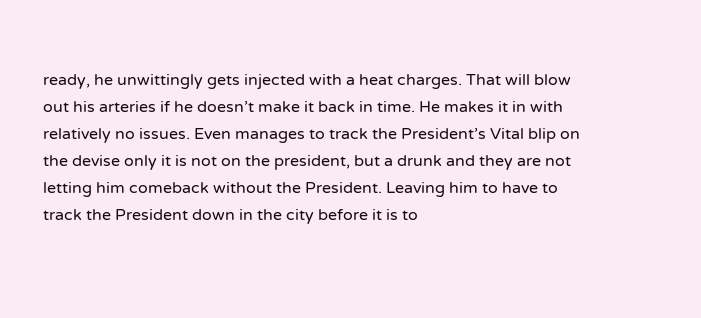ready, he unwittingly gets injected with a heat charges. That will blow out his arteries if he doesn’t make it back in time. He makes it in with relatively no issues. Even manages to track the President’s Vital blip on the devise only it is not on the president, but a drunk and they are not letting him comeback without the President. Leaving him to have to track the President down in the city before it is to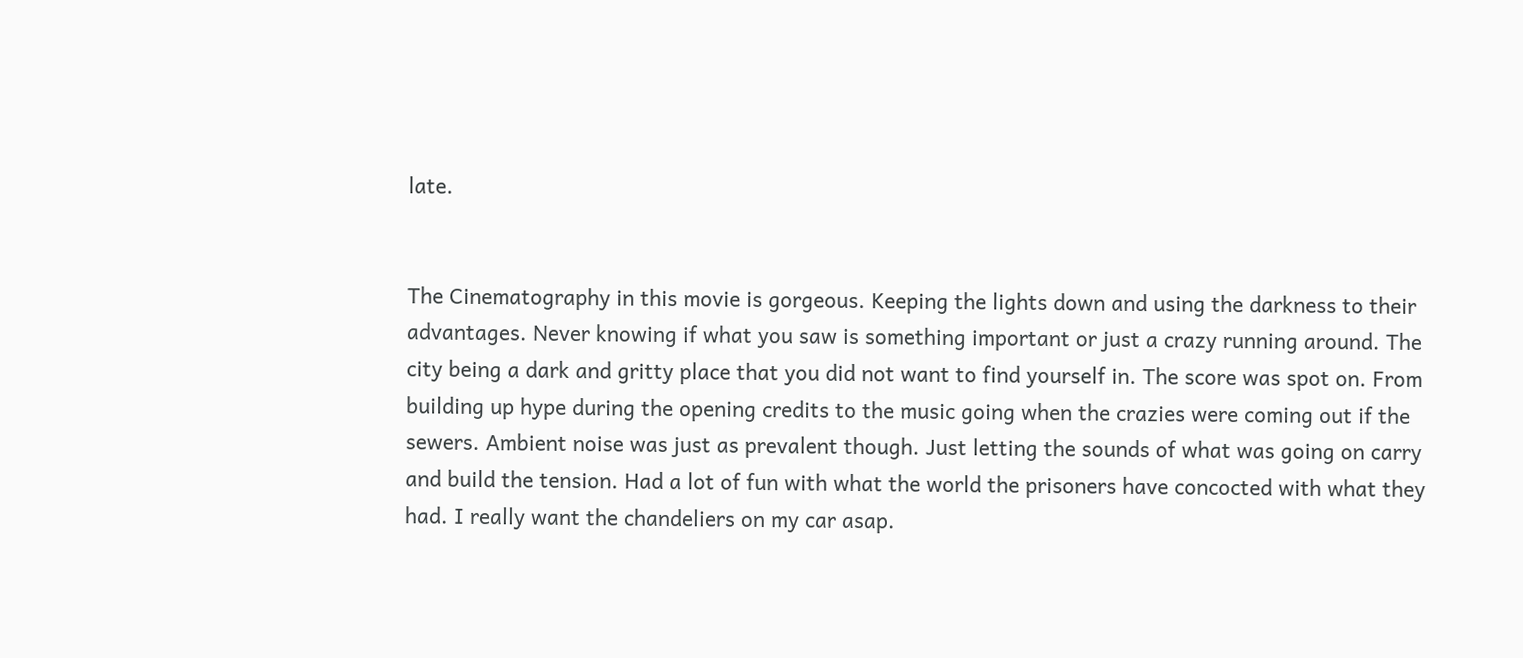late.


The Cinematography in this movie is gorgeous. Keeping the lights down and using the darkness to their advantages. Never knowing if what you saw is something important or just a crazy running around. The city being a dark and gritty place that you did not want to find yourself in. The score was spot on. From building up hype during the opening credits to the music going when the crazies were coming out if the sewers. Ambient noise was just as prevalent though. Just letting the sounds of what was going on carry and build the tension. Had a lot of fun with what the world the prisoners have concocted with what they had. I really want the chandeliers on my car asap.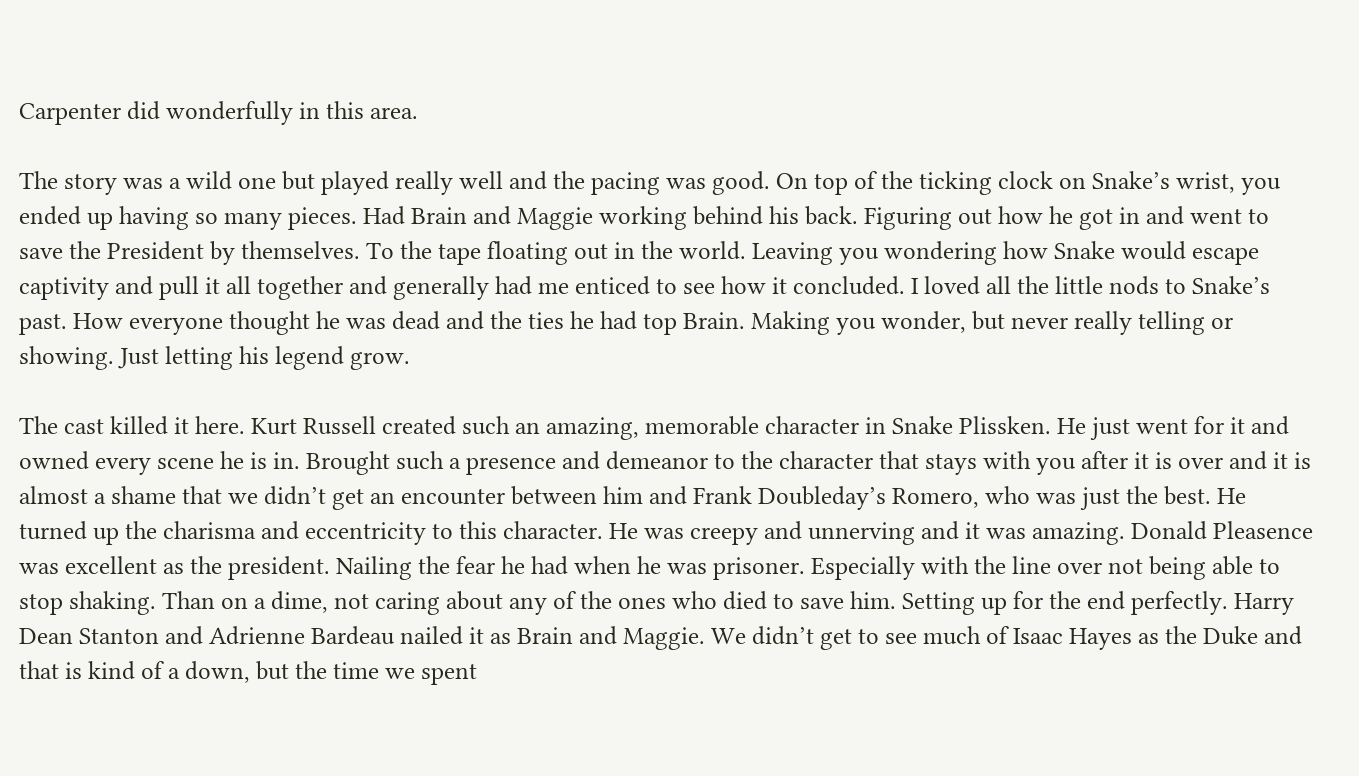Carpenter did wonderfully in this area.

The story was a wild one but played really well and the pacing was good. On top of the ticking clock on Snake’s wrist, you ended up having so many pieces. Had Brain and Maggie working behind his back. Figuring out how he got in and went to save the President by themselves. To the tape floating out in the world. Leaving you wondering how Snake would escape captivity and pull it all together and generally had me enticed to see how it concluded. I loved all the little nods to Snake’s past. How everyone thought he was dead and the ties he had top Brain. Making you wonder, but never really telling or showing. Just letting his legend grow.

The cast killed it here. Kurt Russell created such an amazing, memorable character in Snake Plissken. He just went for it and owned every scene he is in. Brought such a presence and demeanor to the character that stays with you after it is over and it is almost a shame that we didn’t get an encounter between him and Frank Doubleday’s Romero, who was just the best. He turned up the charisma and eccentricity to this character. He was creepy and unnerving and it was amazing. Donald Pleasence was excellent as the president. Nailing the fear he had when he was prisoner. Especially with the line over not being able to stop shaking. Than on a dime, not caring about any of the ones who died to save him. Setting up for the end perfectly. Harry Dean Stanton and Adrienne Bardeau nailed it as Brain and Maggie. We didn’t get to see much of Isaac Hayes as the Duke and that is kind of a down, but the time we spent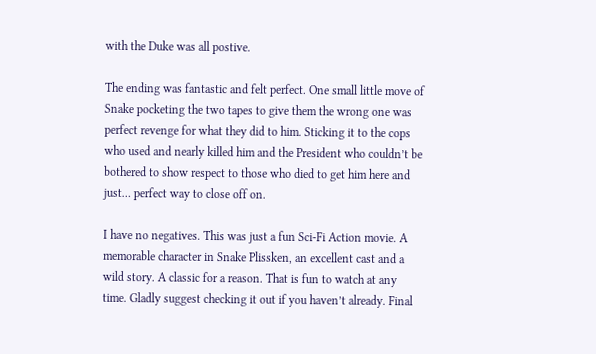with the Duke was all postive.

The ending was fantastic and felt perfect. One small little move of Snake pocketing the two tapes to give them the wrong one was perfect revenge for what they did to him. Sticking it to the cops who used and nearly killed him and the President who couldn’t be bothered to show respect to those who died to get him here and just… perfect way to close off on.

I have no negatives. This was just a fun Sci-Fi Action movie. A memorable character in Snake Plissken, an excellent cast and a wild story. A classic for a reason. That is fun to watch at any time. Gladly suggest checking it out if you haven’t already. Final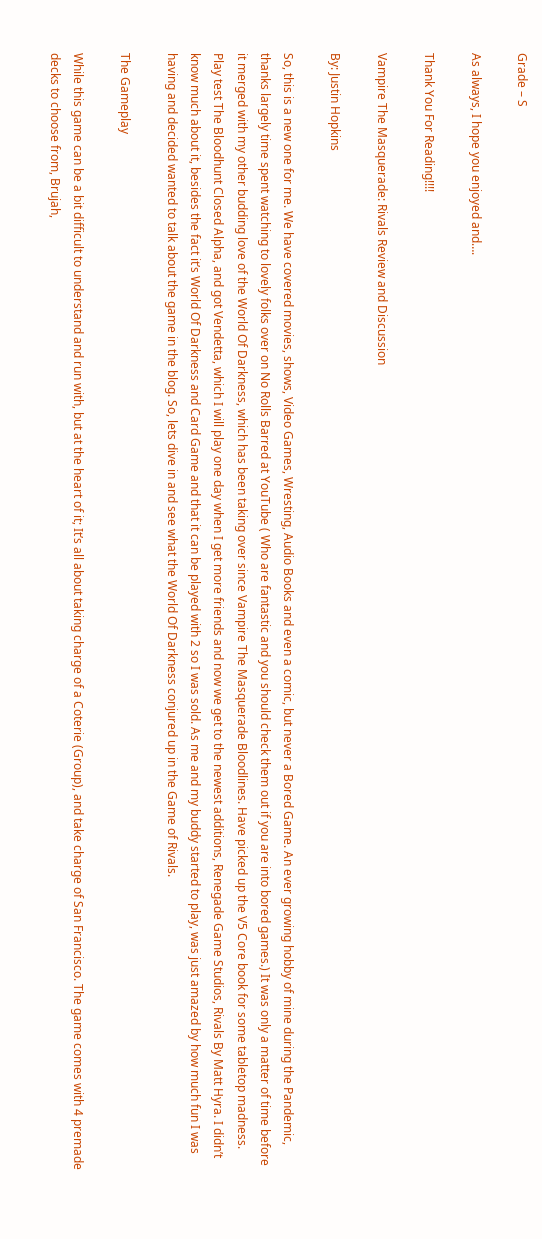Grade – S

As always, I hope you enjoyed and….

Thank You For Reading!!!!

Vampire The Masquerade: Rivals Review and Discussion

By: Justin Hopkins

So, this is a new one for me. We have covered movies, shows, Video Games, Wresting, Audio Books and even a comic, but never a Bored Game. An ever growing hobby of mine during the Pandemic, thanks largely time spent watching to lovely folks over on No Rolls Barred at YouTube ( Who are fantastic and you should check them out if you are into bored games.) It was only a matter of time before it merged with my other budding love of the World Of Darkness, which has been taking over since Vampire The Masquerade Bloodlines. Have picked up the V5 Core book for some tabletop madness. Play test The Bloodhunt Closed Alpha, and got Vendetta, which I will play one day when I get more friends and now we get to the newest additions, Renegade Game Studios, Rivals By Matt Hyra. I didn’t know much about it, besides the fact it’s World Of Darkness and Card Game and that it can be played with 2 so I was sold. As me and my buddy started to play, was just amazed by how much fun I was having and decided wanted to talk about the game in the blog. So, lets dive in and see what the World Of Darkness conjured up in the Game of Rivals.

The Gameplay

While this game can be a bit difficult to understand and run with, but at the heart of it; It’s all about taking charge of a Coterie (Group), and take charge of San Francisco. The game comes with 4 premade decks to choose from, Brujah,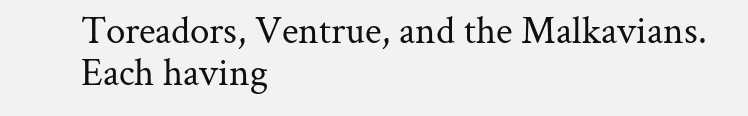Toreadors, Ventrue, and the Malkavians. Each having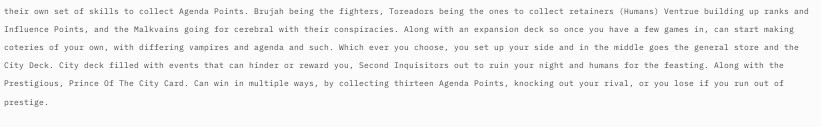their own set of skills to collect Agenda Points. Brujah being the fighters, Toreadors being the ones to collect retainers (Humans) Ventrue building up ranks and Influence Points, and the Malkvains going for cerebral with their conspiracies. Along with an expansion deck so once you have a few games in, can start making coteries of your own, with differing vampires and agenda and such. Which ever you choose, you set up your side and in the middle goes the general store and the City Deck. City deck filled with events that can hinder or reward you, Second Inquisitors out to ruin your night and humans for the feasting. Along with the Prestigious, Prince Of The City Card. Can win in multiple ways, by collecting thirteen Agenda Points, knocking out your rival, or you lose if you run out of prestige.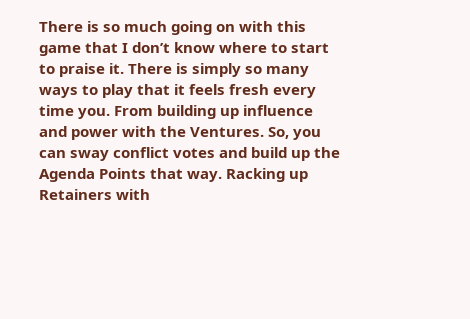There is so much going on with this game that I don’t know where to start to praise it. There is simply so many ways to play that it feels fresh every time you. From building up influence and power with the Ventures. So, you can sway conflict votes and build up the Agenda Points that way. Racking up Retainers with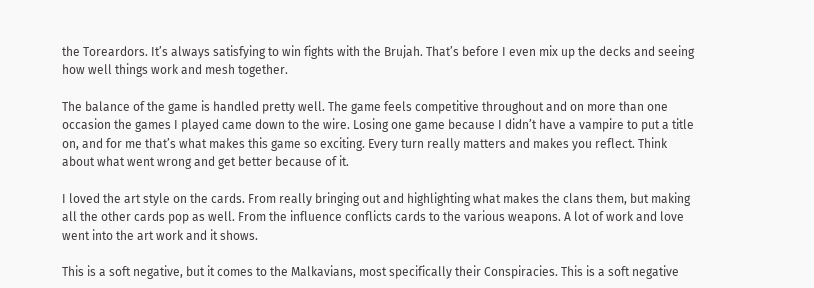the Toreardors. It’s always satisfying to win fights with the Brujah. That’s before I even mix up the decks and seeing how well things work and mesh together.

The balance of the game is handled pretty well. The game feels competitive throughout and on more than one occasion the games I played came down to the wire. Losing one game because I didn’t have a vampire to put a title on, and for me that’s what makes this game so exciting. Every turn really matters and makes you reflect. Think about what went wrong and get better because of it.

I loved the art style on the cards. From really bringing out and highlighting what makes the clans them, but making all the other cards pop as well. From the influence conflicts cards to the various weapons. A lot of work and love went into the art work and it shows.

This is a soft negative, but it comes to the Malkavians, most specifically their Conspiracies. This is a soft negative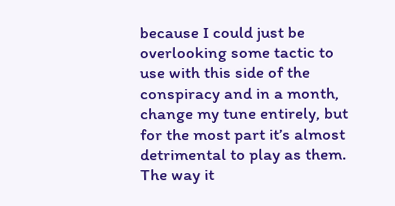because I could just be overlooking some tactic to use with this side of the conspiracy and in a month, change my tune entirely, but for the most part it’s almost detrimental to play as them. The way it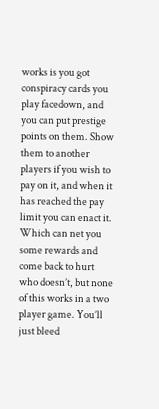works is you got conspiracy cards you play facedown, and you can put prestige points on them. Show them to another players if you wish to pay on it, and when it has reached the pay limit you can enact it. Which can net you some rewards and come back to hurt who doesn’t, but none of this works in a two player game. You’ll just bleed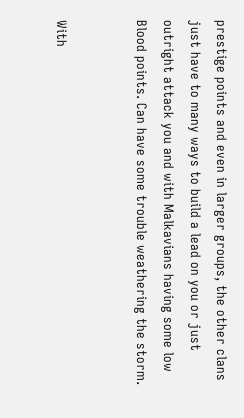prestige points and even in larger groups, the other clans just have to many ways to build a lead on you or just outright attack you and with Malkavians having some low Blood points. Can have some trouble weathering the storm.


With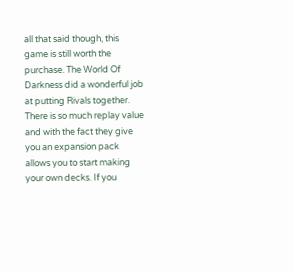all that said though, this game is still worth the purchase. The World Of Darkness did a wonderful job at putting Rivals together. There is so much replay value and with the fact they give you an expansion pack allows you to start making your own decks. If you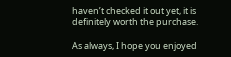haven’t checked it out yet, it is definitely worth the purchase.

As always, I hope you enjoyed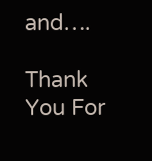and….

Thank You For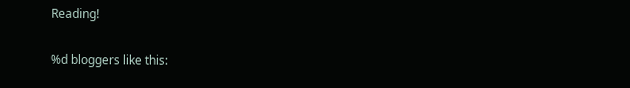Reading!

%d bloggers like this: